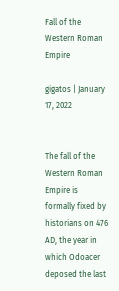Fall of the Western Roman Empire

gigatos | January 17, 2022


The fall of the Western Roman Empire is formally fixed by historians on 476 AD, the year in which Odoacer deposed the last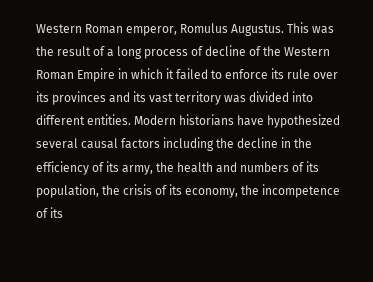Western Roman emperor, Romulus Augustus. This was the result of a long process of decline of the Western Roman Empire in which it failed to enforce its rule over its provinces and its vast territory was divided into different entities. Modern historians have hypothesized several causal factors including the decline in the efficiency of its army, the health and numbers of its population, the crisis of its economy, the incompetence of its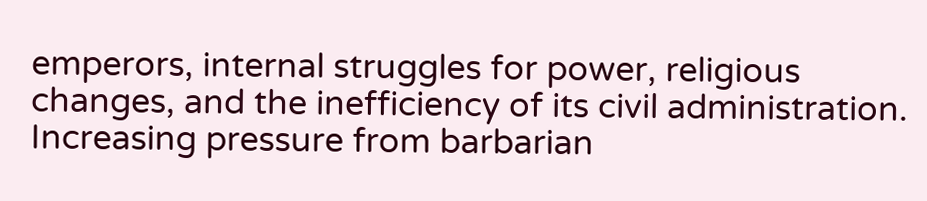emperors, internal struggles for power, religious changes, and the inefficiency of its civil administration. Increasing pressure from barbarian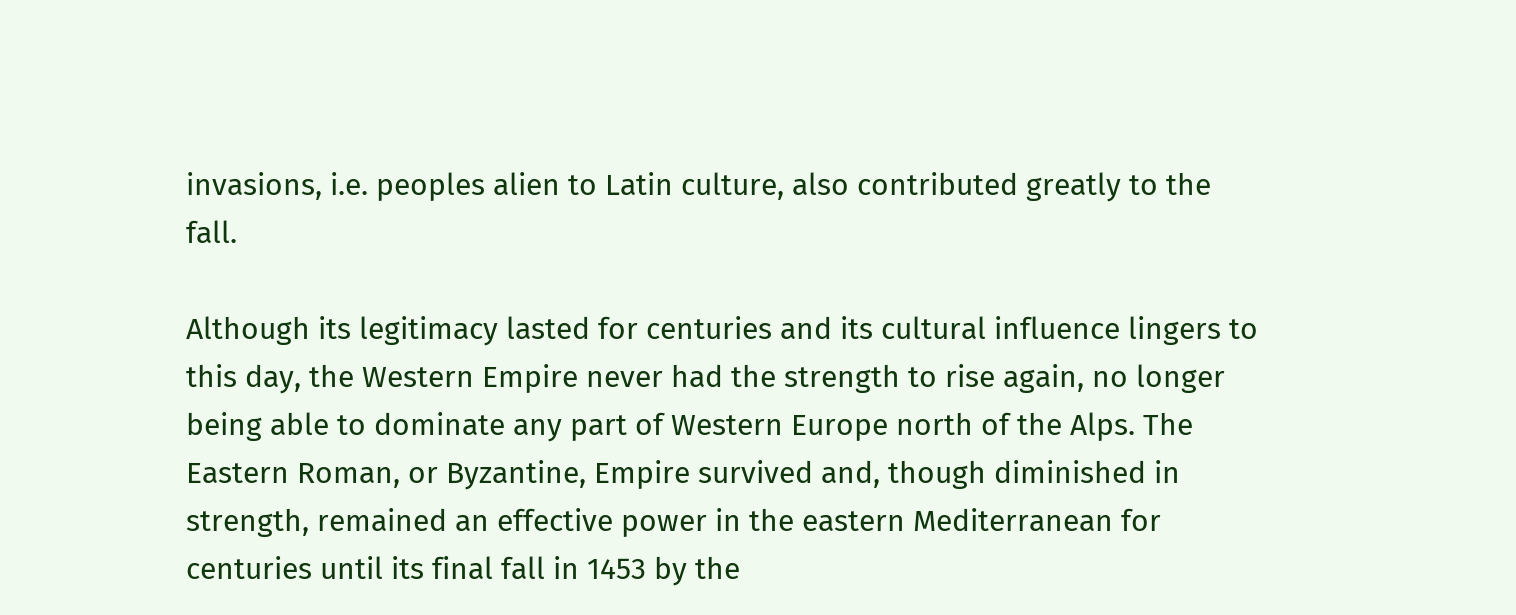invasions, i.e. peoples alien to Latin culture, also contributed greatly to the fall.

Although its legitimacy lasted for centuries and its cultural influence lingers to this day, the Western Empire never had the strength to rise again, no longer being able to dominate any part of Western Europe north of the Alps. The Eastern Roman, or Byzantine, Empire survived and, though diminished in strength, remained an effective power in the eastern Mediterranean for centuries until its final fall in 1453 by the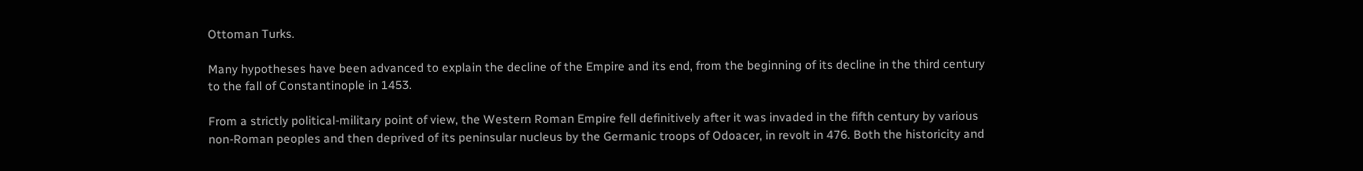Ottoman Turks.

Many hypotheses have been advanced to explain the decline of the Empire and its end, from the beginning of its decline in the third century to the fall of Constantinople in 1453.

From a strictly political-military point of view, the Western Roman Empire fell definitively after it was invaded in the fifth century by various non-Roman peoples and then deprived of its peninsular nucleus by the Germanic troops of Odoacer, in revolt in 476. Both the historicity and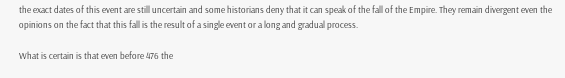the exact dates of this event are still uncertain and some historians deny that it can speak of the fall of the Empire. They remain divergent even the opinions on the fact that this fall is the result of a single event or a long and gradual process.

What is certain is that even before 476 the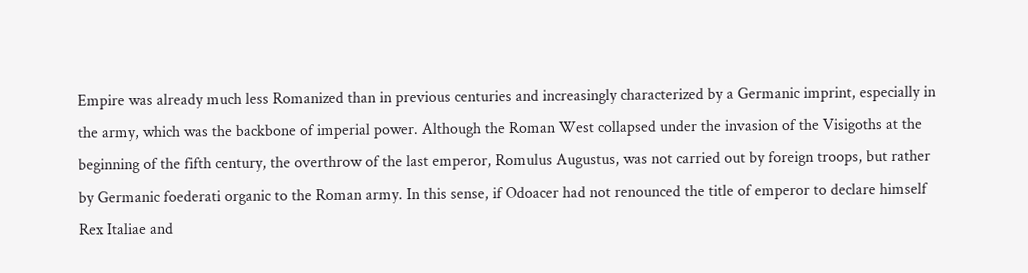Empire was already much less Romanized than in previous centuries and increasingly characterized by a Germanic imprint, especially in the army, which was the backbone of imperial power. Although the Roman West collapsed under the invasion of the Visigoths at the beginning of the fifth century, the overthrow of the last emperor, Romulus Augustus, was not carried out by foreign troops, but rather by Germanic foederati organic to the Roman army. In this sense, if Odoacer had not renounced the title of emperor to declare himself Rex Italiae and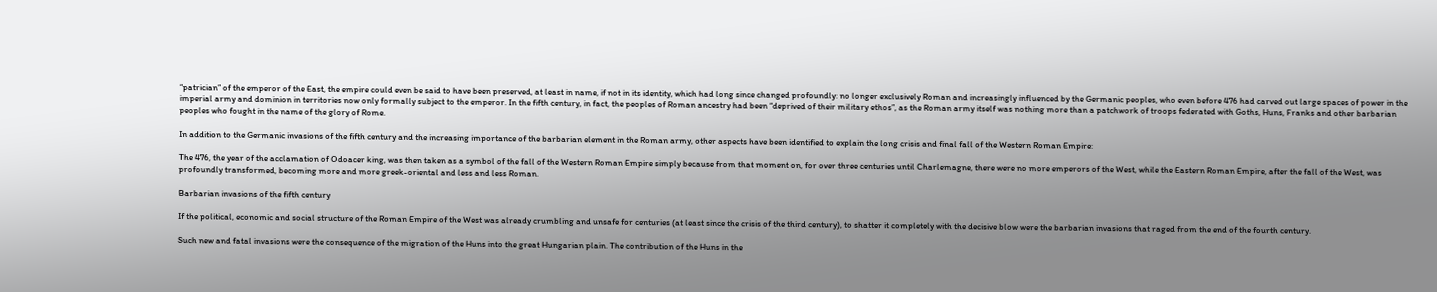“patrician” of the emperor of the East, the empire could even be said to have been preserved, at least in name, if not in its identity, which had long since changed profoundly: no longer exclusively Roman and increasingly influenced by the Germanic peoples, who even before 476 had carved out large spaces of power in the imperial army and dominion in territories now only formally subject to the emperor. In the fifth century, in fact, the peoples of Roman ancestry had been “deprived of their military ethos”, as the Roman army itself was nothing more than a patchwork of troops federated with Goths, Huns, Franks and other barbarian peoples who fought in the name of the glory of Rome.

In addition to the Germanic invasions of the fifth century and the increasing importance of the barbarian element in the Roman army, other aspects have been identified to explain the long crisis and final fall of the Western Roman Empire:

The 476, the year of the acclamation of Odoacer king, was then taken as a symbol of the fall of the Western Roman Empire simply because from that moment on, for over three centuries until Charlemagne, there were no more emperors of the West, while the Eastern Roman Empire, after the fall of the West, was profoundly transformed, becoming more and more greek-oriental and less and less Roman.

Barbarian invasions of the fifth century

If the political, economic and social structure of the Roman Empire of the West was already crumbling and unsafe for centuries (at least since the crisis of the third century), to shatter it completely with the decisive blow were the barbarian invasions that raged from the end of the fourth century.

Such new and fatal invasions were the consequence of the migration of the Huns into the great Hungarian plain. The contribution of the Huns in the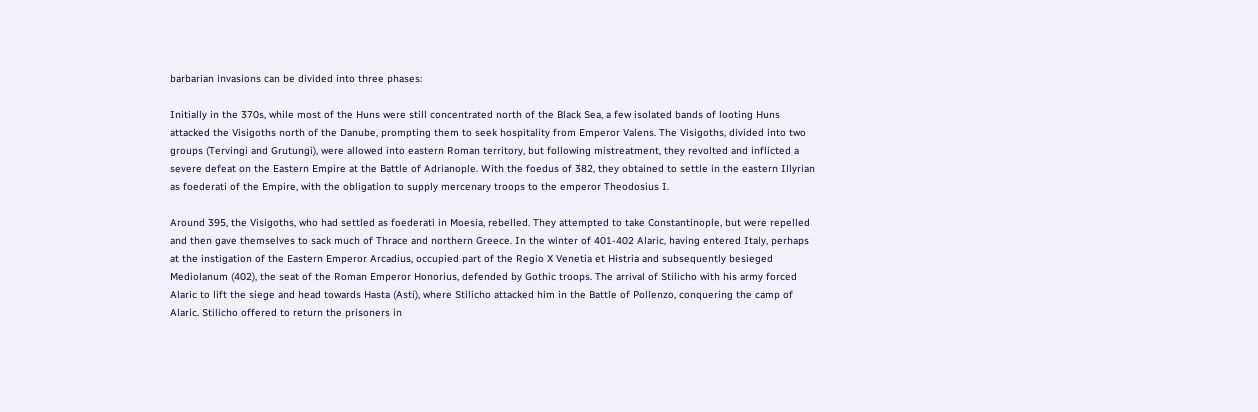barbarian invasions can be divided into three phases:

Initially in the 370s, while most of the Huns were still concentrated north of the Black Sea, a few isolated bands of looting Huns attacked the Visigoths north of the Danube, prompting them to seek hospitality from Emperor Valens. The Visigoths, divided into two groups (Tervingi and Grutungi), were allowed into eastern Roman territory, but following mistreatment, they revolted and inflicted a severe defeat on the Eastern Empire at the Battle of Adrianople. With the foedus of 382, they obtained to settle in the eastern Illyrian as foederati of the Empire, with the obligation to supply mercenary troops to the emperor Theodosius I.

Around 395, the Visigoths, who had settled as foederati in Moesia, rebelled. They attempted to take Constantinople, but were repelled and then gave themselves to sack much of Thrace and northern Greece. In the winter of 401-402 Alaric, having entered Italy, perhaps at the instigation of the Eastern Emperor Arcadius, occupied part of the Regio X Venetia et Histria and subsequently besieged Mediolanum (402), the seat of the Roman Emperor Honorius, defended by Gothic troops. The arrival of Stilicho with his army forced Alaric to lift the siege and head towards Hasta (Asti), where Stilicho attacked him in the Battle of Pollenzo, conquering the camp of Alaric. Stilicho offered to return the prisoners in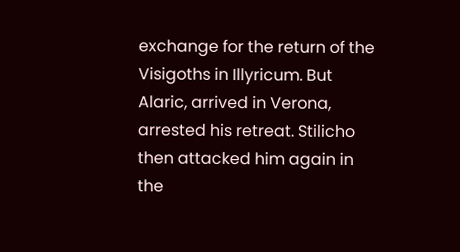exchange for the return of the Visigoths in Illyricum. But Alaric, arrived in Verona, arrested his retreat. Stilicho then attacked him again in the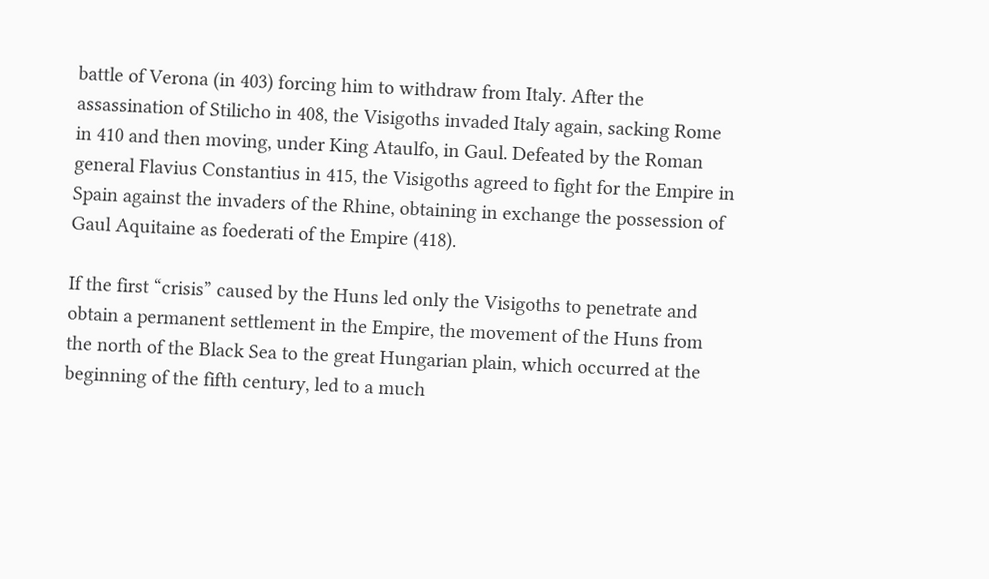battle of Verona (in 403) forcing him to withdraw from Italy. After the assassination of Stilicho in 408, the Visigoths invaded Italy again, sacking Rome in 410 and then moving, under King Ataulfo, in Gaul. Defeated by the Roman general Flavius Constantius in 415, the Visigoths agreed to fight for the Empire in Spain against the invaders of the Rhine, obtaining in exchange the possession of Gaul Aquitaine as foederati of the Empire (418).

If the first “crisis” caused by the Huns led only the Visigoths to penetrate and obtain a permanent settlement in the Empire, the movement of the Huns from the north of the Black Sea to the great Hungarian plain, which occurred at the beginning of the fifth century, led to a much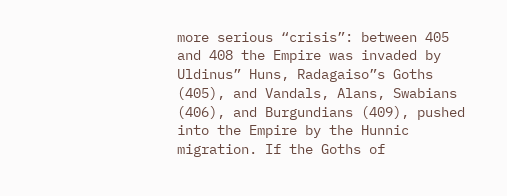more serious “crisis”: between 405 and 408 the Empire was invaded by Uldinus” Huns, Radagaiso”s Goths (405), and Vandals, Alans, Swabians (406), and Burgundians (409), pushed into the Empire by the Hunnic migration. If the Goths of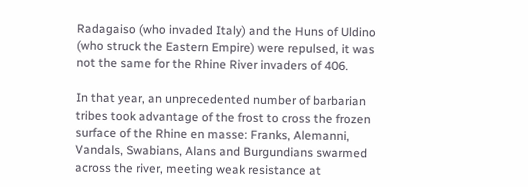Radagaiso (who invaded Italy) and the Huns of Uldino (who struck the Eastern Empire) were repulsed, it was not the same for the Rhine River invaders of 406.

In that year, an unprecedented number of barbarian tribes took advantage of the frost to cross the frozen surface of the Rhine en masse: Franks, Alemanni, Vandals, Swabians, Alans and Burgundians swarmed across the river, meeting weak resistance at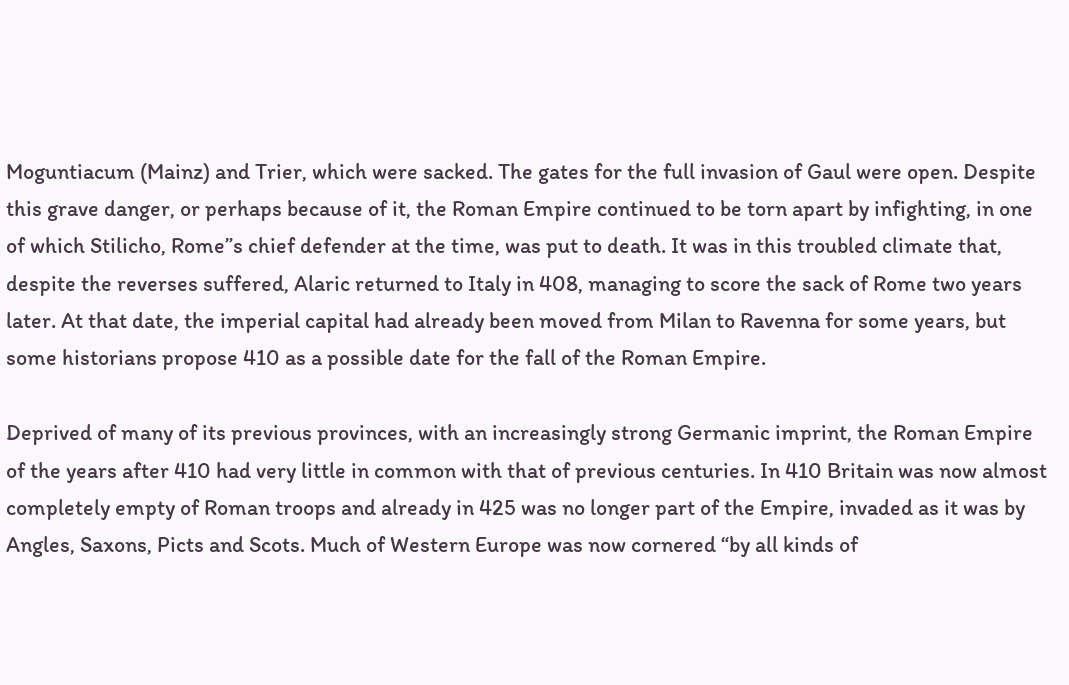Moguntiacum (Mainz) and Trier, which were sacked. The gates for the full invasion of Gaul were open. Despite this grave danger, or perhaps because of it, the Roman Empire continued to be torn apart by infighting, in one of which Stilicho, Rome”s chief defender at the time, was put to death. It was in this troubled climate that, despite the reverses suffered, Alaric returned to Italy in 408, managing to score the sack of Rome two years later. At that date, the imperial capital had already been moved from Milan to Ravenna for some years, but some historians propose 410 as a possible date for the fall of the Roman Empire.

Deprived of many of its previous provinces, with an increasingly strong Germanic imprint, the Roman Empire of the years after 410 had very little in common with that of previous centuries. In 410 Britain was now almost completely empty of Roman troops and already in 425 was no longer part of the Empire, invaded as it was by Angles, Saxons, Picts and Scots. Much of Western Europe was now cornered “by all kinds of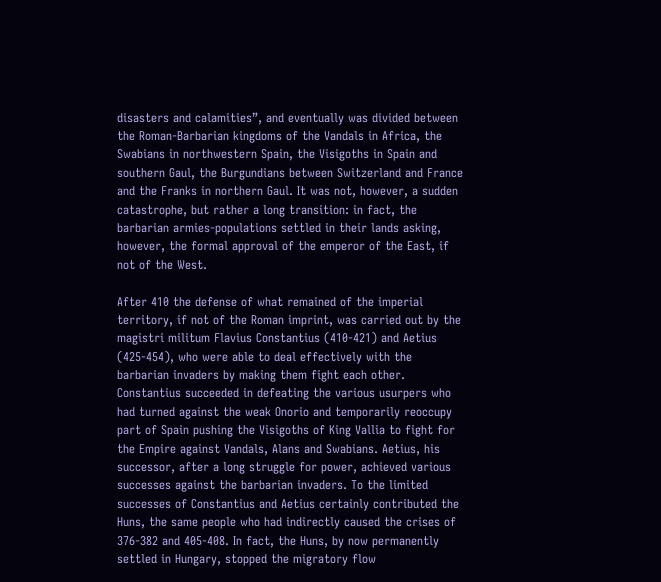disasters and calamities”, and eventually was divided between the Roman-Barbarian kingdoms of the Vandals in Africa, the Swabians in northwestern Spain, the Visigoths in Spain and southern Gaul, the Burgundians between Switzerland and France and the Franks in northern Gaul. It was not, however, a sudden catastrophe, but rather a long transition: in fact, the barbarian armies-populations settled in their lands asking, however, the formal approval of the emperor of the East, if not of the West.

After 410 the defense of what remained of the imperial territory, if not of the Roman imprint, was carried out by the magistri militum Flavius Constantius (410-421) and Aetius (425-454), who were able to deal effectively with the barbarian invaders by making them fight each other. Constantius succeeded in defeating the various usurpers who had turned against the weak Onorio and temporarily reoccupy part of Spain pushing the Visigoths of King Vallia to fight for the Empire against Vandals, Alans and Swabians. Aetius, his successor, after a long struggle for power, achieved various successes against the barbarian invaders. To the limited successes of Constantius and Aetius certainly contributed the Huns, the same people who had indirectly caused the crises of 376-382 and 405-408. In fact, the Huns, by now permanently settled in Hungary, stopped the migratory flow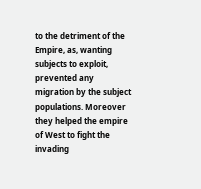to the detriment of the Empire, as, wanting subjects to exploit, prevented any migration by the subject populations. Moreover they helped the empire of West to fight the invading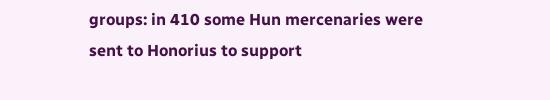groups: in 410 some Hun mercenaries were sent to Honorius to support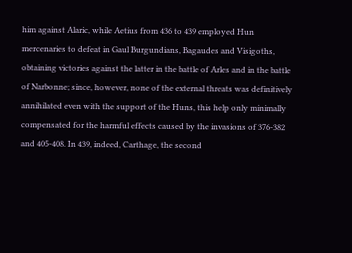him against Alaric, while Aetius from 436 to 439 employed Hun mercenaries to defeat in Gaul Burgundians, Bagaudes and Visigoths, obtaining victories against the latter in the battle of Arles and in the battle of Narbonne; since, however, none of the external threats was definitively annihilated even with the support of the Huns, this help only minimally compensated for the harmful effects caused by the invasions of 376-382 and 405-408. In 439, indeed, Carthage, the second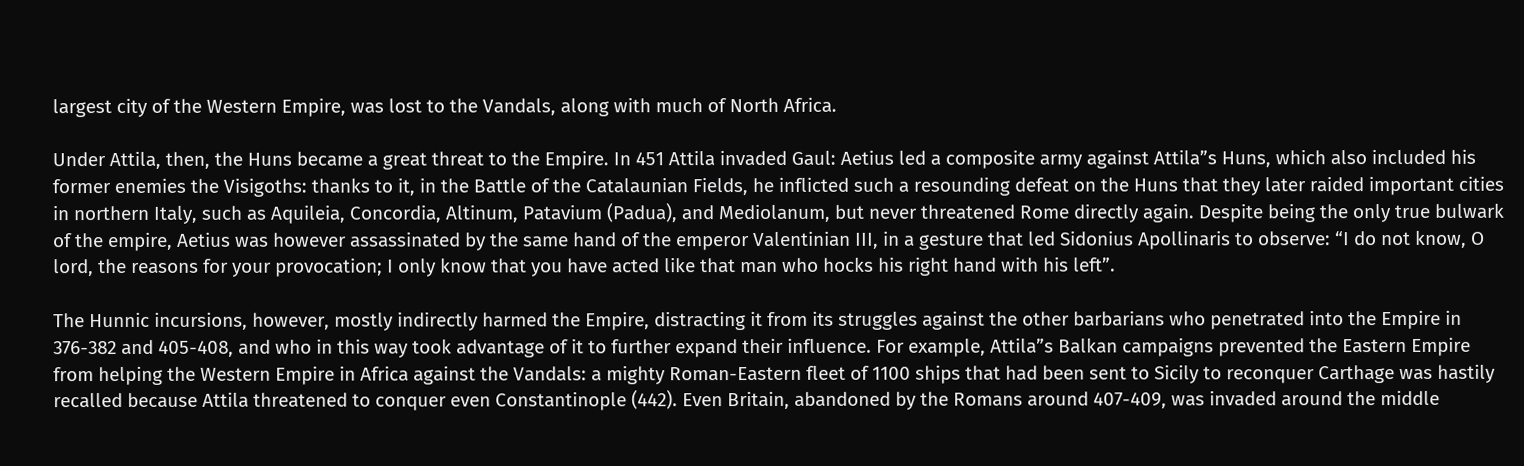largest city of the Western Empire, was lost to the Vandals, along with much of North Africa.

Under Attila, then, the Huns became a great threat to the Empire. In 451 Attila invaded Gaul: Aetius led a composite army against Attila”s Huns, which also included his former enemies the Visigoths: thanks to it, in the Battle of the Catalaunian Fields, he inflicted such a resounding defeat on the Huns that they later raided important cities in northern Italy, such as Aquileia, Concordia, Altinum, Patavium (Padua), and Mediolanum, but never threatened Rome directly again. Despite being the only true bulwark of the empire, Aetius was however assassinated by the same hand of the emperor Valentinian III, in a gesture that led Sidonius Apollinaris to observe: “I do not know, O lord, the reasons for your provocation; I only know that you have acted like that man who hocks his right hand with his left”.

The Hunnic incursions, however, mostly indirectly harmed the Empire, distracting it from its struggles against the other barbarians who penetrated into the Empire in 376-382 and 405-408, and who in this way took advantage of it to further expand their influence. For example, Attila”s Balkan campaigns prevented the Eastern Empire from helping the Western Empire in Africa against the Vandals: a mighty Roman-Eastern fleet of 1100 ships that had been sent to Sicily to reconquer Carthage was hastily recalled because Attila threatened to conquer even Constantinople (442). Even Britain, abandoned by the Romans around 407-409, was invaded around the middle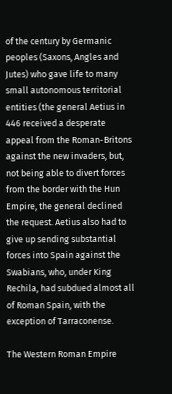of the century by Germanic peoples (Saxons, Angles and Jutes) who gave life to many small autonomous territorial entities (the general Aetius in 446 received a desperate appeal from the Roman-Britons against the new invaders, but, not being able to divert forces from the border with the Hun Empire, the general declined the request. Aetius also had to give up sending substantial forces into Spain against the Swabians, who, under King Rechila, had subdued almost all of Roman Spain, with the exception of Tarraconense.

The Western Roman Empire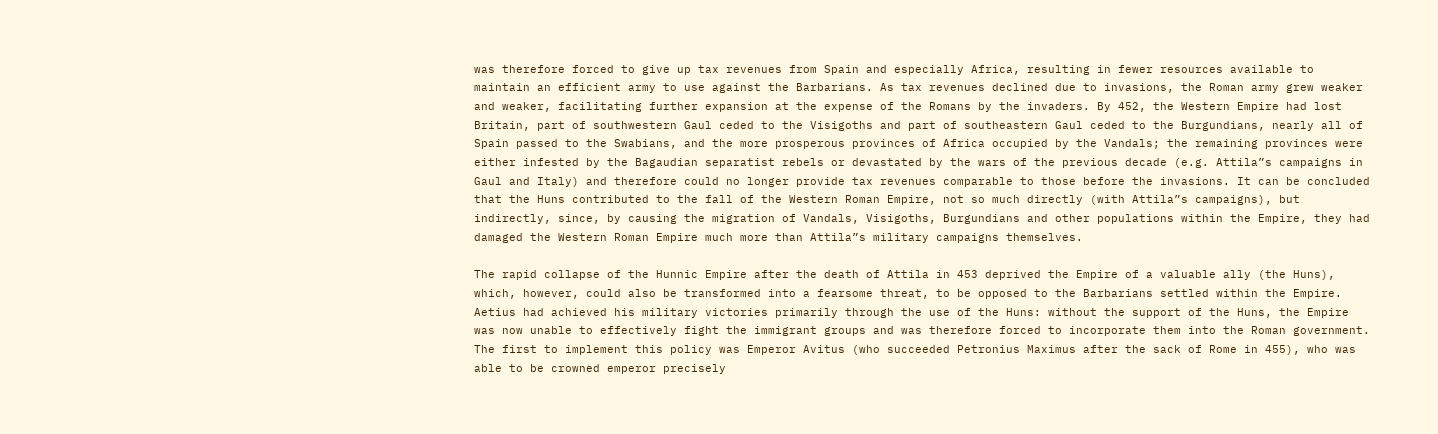was therefore forced to give up tax revenues from Spain and especially Africa, resulting in fewer resources available to maintain an efficient army to use against the Barbarians. As tax revenues declined due to invasions, the Roman army grew weaker and weaker, facilitating further expansion at the expense of the Romans by the invaders. By 452, the Western Empire had lost Britain, part of southwestern Gaul ceded to the Visigoths and part of southeastern Gaul ceded to the Burgundians, nearly all of Spain passed to the Swabians, and the more prosperous provinces of Africa occupied by the Vandals; the remaining provinces were either infested by the Bagaudian separatist rebels or devastated by the wars of the previous decade (e.g. Attila”s campaigns in Gaul and Italy) and therefore could no longer provide tax revenues comparable to those before the invasions. It can be concluded that the Huns contributed to the fall of the Western Roman Empire, not so much directly (with Attila”s campaigns), but indirectly, since, by causing the migration of Vandals, Visigoths, Burgundians and other populations within the Empire, they had damaged the Western Roman Empire much more than Attila”s military campaigns themselves.

The rapid collapse of the Hunnic Empire after the death of Attila in 453 deprived the Empire of a valuable ally (the Huns), which, however, could also be transformed into a fearsome threat, to be opposed to the Barbarians settled within the Empire. Aetius had achieved his military victories primarily through the use of the Huns: without the support of the Huns, the Empire was now unable to effectively fight the immigrant groups and was therefore forced to incorporate them into the Roman government. The first to implement this policy was Emperor Avitus (who succeeded Petronius Maximus after the sack of Rome in 455), who was able to be crowned emperor precisely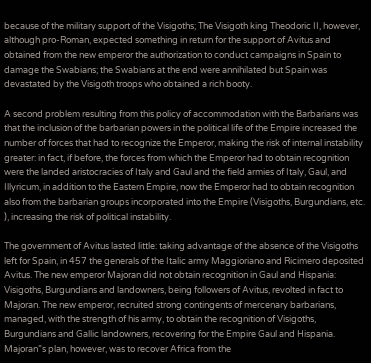because of the military support of the Visigoths; The Visigoth king Theodoric II, however, although pro-Roman, expected something in return for the support of Avitus and obtained from the new emperor the authorization to conduct campaigns in Spain to damage the Swabians; the Swabians at the end were annihilated but Spain was devastated by the Visigoth troops who obtained a rich booty.

A second problem resulting from this policy of accommodation with the Barbarians was that the inclusion of the barbarian powers in the political life of the Empire increased the number of forces that had to recognize the Emperor, making the risk of internal instability greater: in fact, if before, the forces from which the Emperor had to obtain recognition were the landed aristocracies of Italy and Gaul and the field armies of Italy, Gaul, and Illyricum, in addition to the Eastern Empire, now the Emperor had to obtain recognition also from the barbarian groups incorporated into the Empire (Visigoths, Burgundians, etc. ), increasing the risk of political instability.

The government of Avitus lasted little: taking advantage of the absence of the Visigoths left for Spain, in 457 the generals of the Italic army Maggioriano and Ricimero deposited Avitus. The new emperor Majoran did not obtain recognition in Gaul and Hispania: Visigoths, Burgundians and landowners, being followers of Avitus, revolted in fact to Majoran. The new emperor, recruited strong contingents of mercenary barbarians, managed, with the strength of his army, to obtain the recognition of Visigoths, Burgundians and Gallic landowners, recovering for the Empire Gaul and Hispania. Majoran”s plan, however, was to recover Africa from the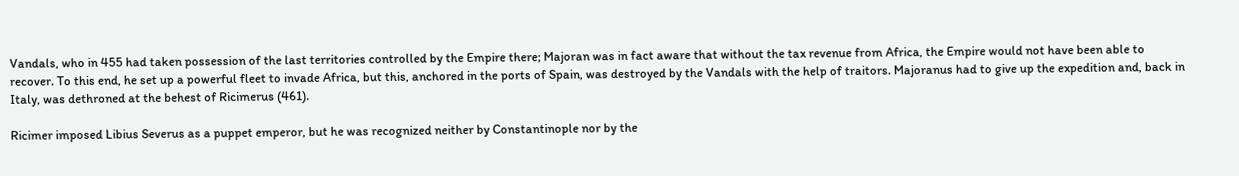Vandals, who in 455 had taken possession of the last territories controlled by the Empire there; Majoran was in fact aware that without the tax revenue from Africa, the Empire would not have been able to recover. To this end, he set up a powerful fleet to invade Africa, but this, anchored in the ports of Spain, was destroyed by the Vandals with the help of traitors. Majoranus had to give up the expedition and, back in Italy, was dethroned at the behest of Ricimerus (461).

Ricimer imposed Libius Severus as a puppet emperor, but he was recognized neither by Constantinople nor by the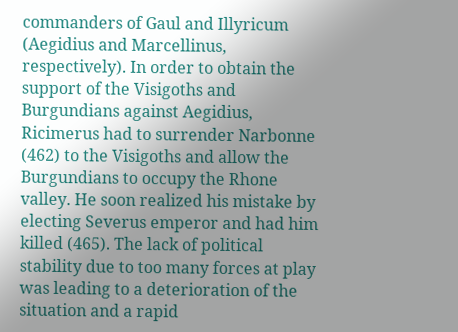commanders of Gaul and Illyricum (Aegidius and Marcellinus, respectively). In order to obtain the support of the Visigoths and Burgundians against Aegidius, Ricimerus had to surrender Narbonne (462) to the Visigoths and allow the Burgundians to occupy the Rhone valley. He soon realized his mistake by electing Severus emperor and had him killed (465). The lack of political stability due to too many forces at play was leading to a deterioration of the situation and a rapid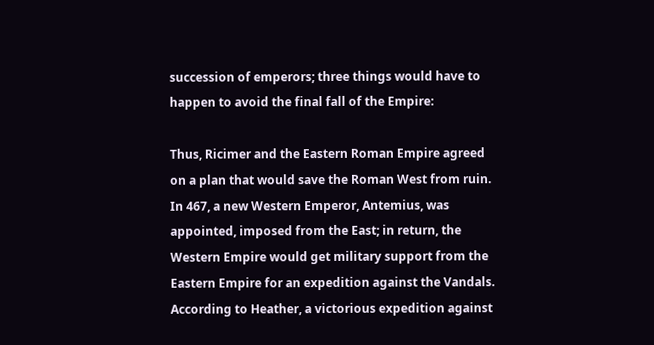succession of emperors; three things would have to happen to avoid the final fall of the Empire:

Thus, Ricimer and the Eastern Roman Empire agreed on a plan that would save the Roman West from ruin. In 467, a new Western Emperor, Antemius, was appointed, imposed from the East; in return, the Western Empire would get military support from the Eastern Empire for an expedition against the Vandals. According to Heather, a victorious expedition against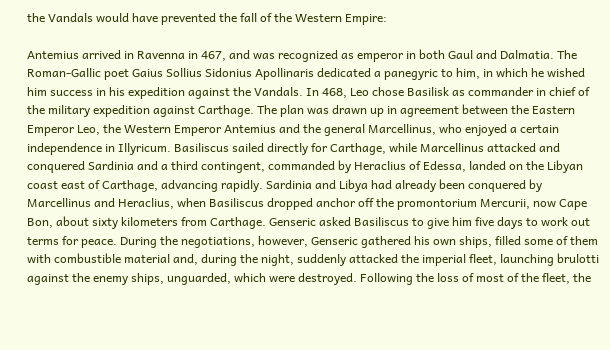the Vandals would have prevented the fall of the Western Empire:

Antemius arrived in Ravenna in 467, and was recognized as emperor in both Gaul and Dalmatia. The Roman-Gallic poet Gaius Sollius Sidonius Apollinaris dedicated a panegyric to him, in which he wished him success in his expedition against the Vandals. In 468, Leo chose Basilisk as commander in chief of the military expedition against Carthage. The plan was drawn up in agreement between the Eastern Emperor Leo, the Western Emperor Antemius and the general Marcellinus, who enjoyed a certain independence in Illyricum. Basiliscus sailed directly for Carthage, while Marcellinus attacked and conquered Sardinia and a third contingent, commanded by Heraclius of Edessa, landed on the Libyan coast east of Carthage, advancing rapidly. Sardinia and Libya had already been conquered by Marcellinus and Heraclius, when Basiliscus dropped anchor off the promontorium Mercurii, now Cape Bon, about sixty kilometers from Carthage. Genseric asked Basiliscus to give him five days to work out terms for peace. During the negotiations, however, Genseric gathered his own ships, filled some of them with combustible material and, during the night, suddenly attacked the imperial fleet, launching brulotti against the enemy ships, unguarded, which were destroyed. Following the loss of most of the fleet, the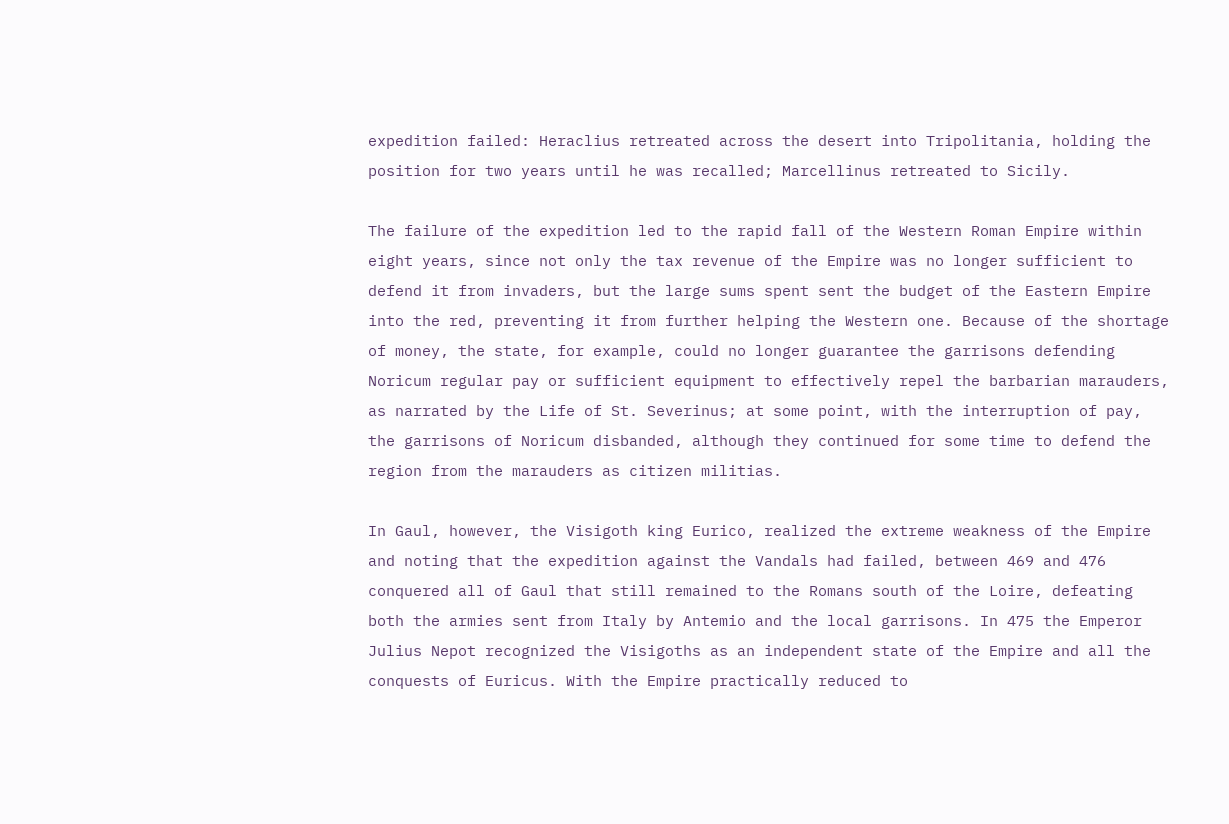expedition failed: Heraclius retreated across the desert into Tripolitania, holding the position for two years until he was recalled; Marcellinus retreated to Sicily.

The failure of the expedition led to the rapid fall of the Western Roman Empire within eight years, since not only the tax revenue of the Empire was no longer sufficient to defend it from invaders, but the large sums spent sent the budget of the Eastern Empire into the red, preventing it from further helping the Western one. Because of the shortage of money, the state, for example, could no longer guarantee the garrisons defending Noricum regular pay or sufficient equipment to effectively repel the barbarian marauders, as narrated by the Life of St. Severinus; at some point, with the interruption of pay, the garrisons of Noricum disbanded, although they continued for some time to defend the region from the marauders as citizen militias.

In Gaul, however, the Visigoth king Eurico, realized the extreme weakness of the Empire and noting that the expedition against the Vandals had failed, between 469 and 476 conquered all of Gaul that still remained to the Romans south of the Loire, defeating both the armies sent from Italy by Antemio and the local garrisons. In 475 the Emperor Julius Nepot recognized the Visigoths as an independent state of the Empire and all the conquests of Euricus. With the Empire practically reduced to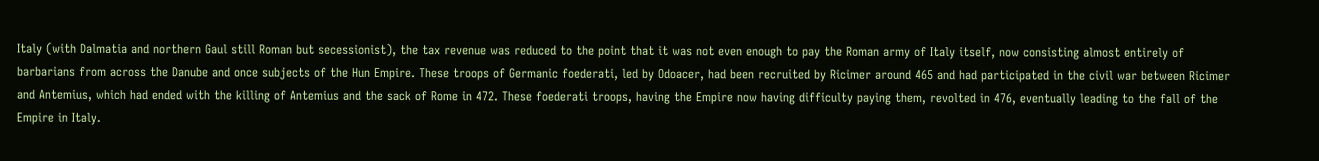Italy (with Dalmatia and northern Gaul still Roman but secessionist), the tax revenue was reduced to the point that it was not even enough to pay the Roman army of Italy itself, now consisting almost entirely of barbarians from across the Danube and once subjects of the Hun Empire. These troops of Germanic foederati, led by Odoacer, had been recruited by Ricimer around 465 and had participated in the civil war between Ricimer and Antemius, which had ended with the killing of Antemius and the sack of Rome in 472. These foederati troops, having the Empire now having difficulty paying them, revolted in 476, eventually leading to the fall of the Empire in Italy.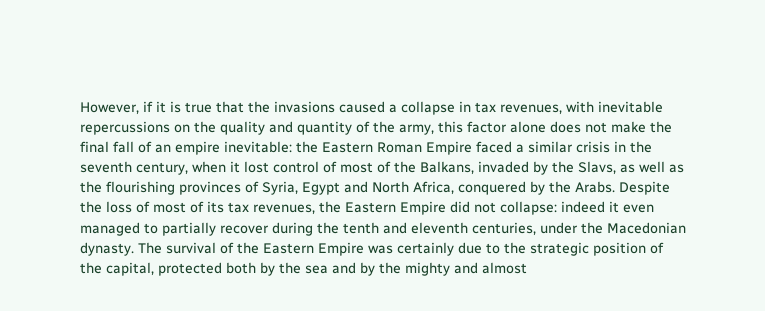However, if it is true that the invasions caused a collapse in tax revenues, with inevitable repercussions on the quality and quantity of the army, this factor alone does not make the final fall of an empire inevitable: the Eastern Roman Empire faced a similar crisis in the seventh century, when it lost control of most of the Balkans, invaded by the Slavs, as well as the flourishing provinces of Syria, Egypt and North Africa, conquered by the Arabs. Despite the loss of most of its tax revenues, the Eastern Empire did not collapse: indeed it even managed to partially recover during the tenth and eleventh centuries, under the Macedonian dynasty. The survival of the Eastern Empire was certainly due to the strategic position of the capital, protected both by the sea and by the mighty and almost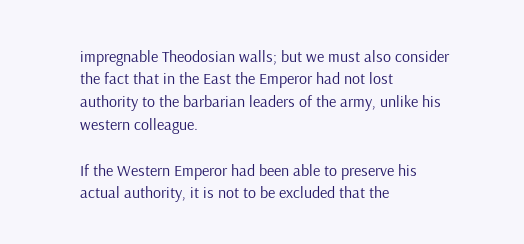impregnable Theodosian walls; but we must also consider the fact that in the East the Emperor had not lost authority to the barbarian leaders of the army, unlike his western colleague.

If the Western Emperor had been able to preserve his actual authority, it is not to be excluded that the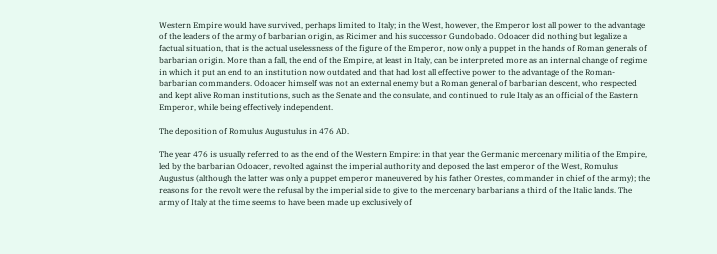Western Empire would have survived, perhaps limited to Italy; in the West, however, the Emperor lost all power to the advantage of the leaders of the army of barbarian origin, as Ricimer and his successor Gundobado. Odoacer did nothing but legalize a factual situation, that is the actual uselessness of the figure of the Emperor, now only a puppet in the hands of Roman generals of barbarian origin. More than a fall, the end of the Empire, at least in Italy, can be interpreted more as an internal change of regime in which it put an end to an institution now outdated and that had lost all effective power to the advantage of the Roman-barbarian commanders. Odoacer himself was not an external enemy but a Roman general of barbarian descent, who respected and kept alive Roman institutions, such as the Senate and the consulate, and continued to rule Italy as an official of the Eastern Emperor, while being effectively independent.

The deposition of Romulus Augustulus in 476 AD.

The year 476 is usually referred to as the end of the Western Empire: in that year the Germanic mercenary militia of the Empire, led by the barbarian Odoacer, revolted against the imperial authority and deposed the last emperor of the West, Romulus Augustus (although the latter was only a puppet emperor maneuvered by his father Orestes, commander in chief of the army); the reasons for the revolt were the refusal by the imperial side to give to the mercenary barbarians a third of the Italic lands. The army of Italy at the time seems to have been made up exclusively of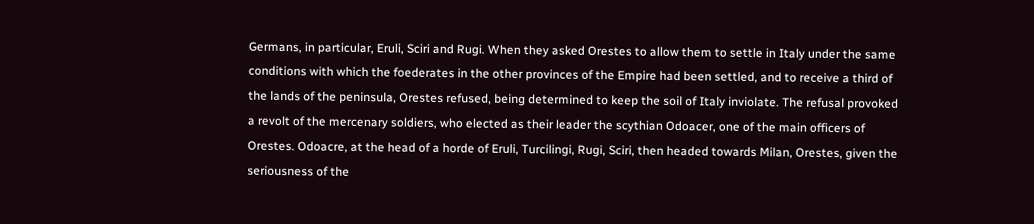Germans, in particular, Eruli, Sciri and Rugi. When they asked Orestes to allow them to settle in Italy under the same conditions with which the foederates in the other provinces of the Empire had been settled, and to receive a third of the lands of the peninsula, Orestes refused, being determined to keep the soil of Italy inviolate. The refusal provoked a revolt of the mercenary soldiers, who elected as their leader the scythian Odoacer, one of the main officers of Orestes. Odoacre, at the head of a horde of Eruli, Turcilingi, Rugi, Sciri, then headed towards Milan, Orestes, given the seriousness of the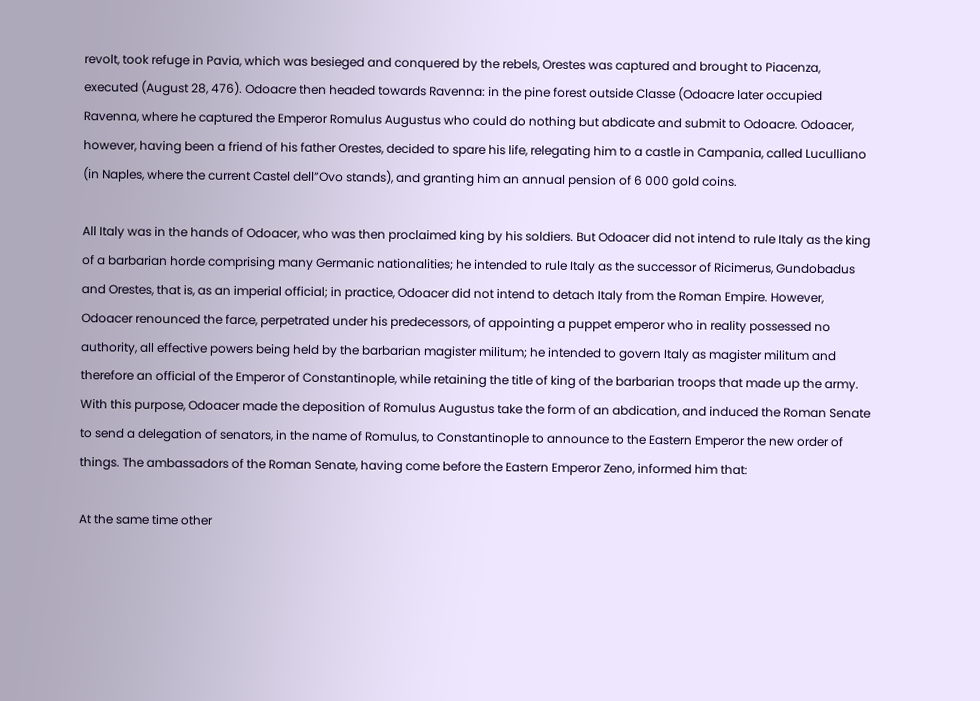revolt, took refuge in Pavia, which was besieged and conquered by the rebels, Orestes was captured and brought to Piacenza, executed (August 28, 476). Odoacre then headed towards Ravenna: in the pine forest outside Classe (Odoacre later occupied Ravenna, where he captured the Emperor Romulus Augustus who could do nothing but abdicate and submit to Odoacre. Odoacer, however, having been a friend of his father Orestes, decided to spare his life, relegating him to a castle in Campania, called Luculliano (in Naples, where the current Castel dell”Ovo stands), and granting him an annual pension of 6 000 gold coins.

All Italy was in the hands of Odoacer, who was then proclaimed king by his soldiers. But Odoacer did not intend to rule Italy as the king of a barbarian horde comprising many Germanic nationalities; he intended to rule Italy as the successor of Ricimerus, Gundobadus and Orestes, that is, as an imperial official; in practice, Odoacer did not intend to detach Italy from the Roman Empire. However, Odoacer renounced the farce, perpetrated under his predecessors, of appointing a puppet emperor who in reality possessed no authority, all effective powers being held by the barbarian magister militum; he intended to govern Italy as magister militum and therefore an official of the Emperor of Constantinople, while retaining the title of king of the barbarian troops that made up the army. With this purpose, Odoacer made the deposition of Romulus Augustus take the form of an abdication, and induced the Roman Senate to send a delegation of senators, in the name of Romulus, to Constantinople to announce to the Eastern Emperor the new order of things. The ambassadors of the Roman Senate, having come before the Eastern Emperor Zeno, informed him that:

At the same time other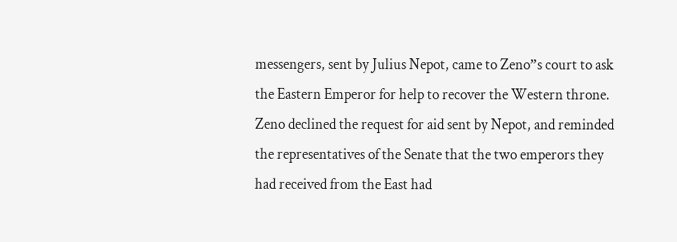messengers, sent by Julius Nepot, came to Zeno”s court to ask the Eastern Emperor for help to recover the Western throne. Zeno declined the request for aid sent by Nepot, and reminded the representatives of the Senate that the two emperors they had received from the East had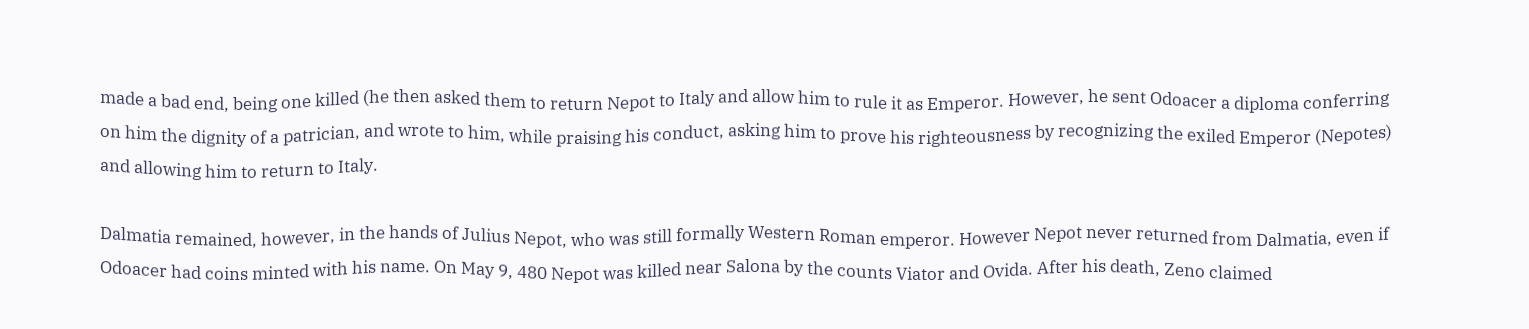made a bad end, being one killed (he then asked them to return Nepot to Italy and allow him to rule it as Emperor. However, he sent Odoacer a diploma conferring on him the dignity of a patrician, and wrote to him, while praising his conduct, asking him to prove his righteousness by recognizing the exiled Emperor (Nepotes) and allowing him to return to Italy.

Dalmatia remained, however, in the hands of Julius Nepot, who was still formally Western Roman emperor. However Nepot never returned from Dalmatia, even if Odoacer had coins minted with his name. On May 9, 480 Nepot was killed near Salona by the counts Viator and Ovida. After his death, Zeno claimed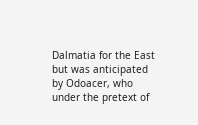Dalmatia for the East but was anticipated by Odoacer, who under the pretext of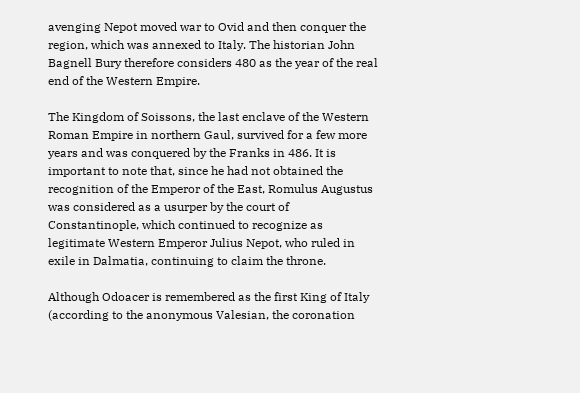avenging Nepot moved war to Ovid and then conquer the region, which was annexed to Italy. The historian John Bagnell Bury therefore considers 480 as the year of the real end of the Western Empire.

The Kingdom of Soissons, the last enclave of the Western Roman Empire in northern Gaul, survived for a few more years and was conquered by the Franks in 486. It is important to note that, since he had not obtained the recognition of the Emperor of the East, Romulus Augustus was considered as a usurper by the court of Constantinople, which continued to recognize as legitimate Western Emperor Julius Nepot, who ruled in exile in Dalmatia, continuing to claim the throne.

Although Odoacer is remembered as the first King of Italy (according to the anonymous Valesian, the coronation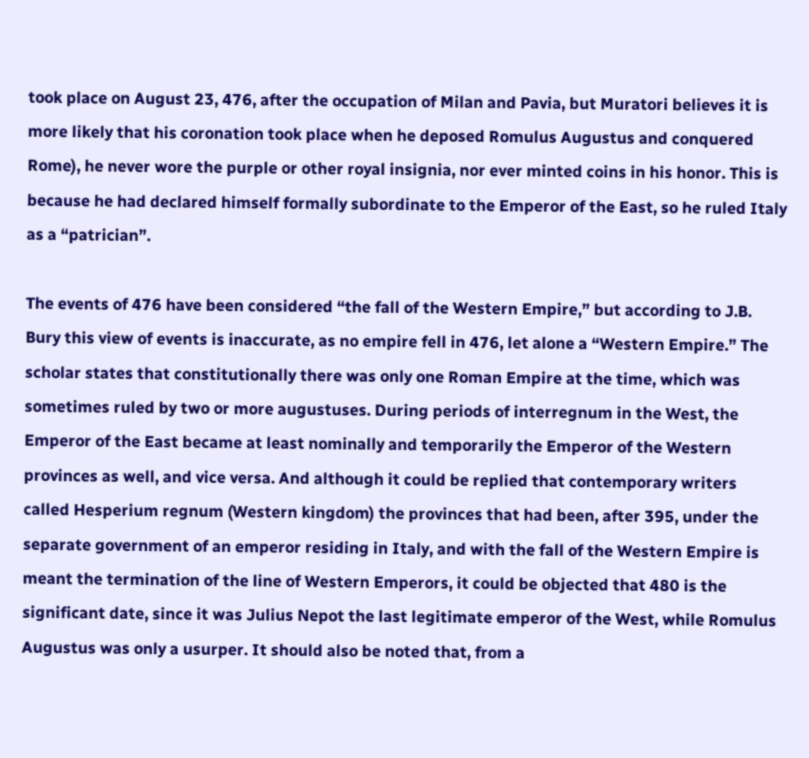took place on August 23, 476, after the occupation of Milan and Pavia, but Muratori believes it is more likely that his coronation took place when he deposed Romulus Augustus and conquered Rome), he never wore the purple or other royal insignia, nor ever minted coins in his honor. This is because he had declared himself formally subordinate to the Emperor of the East, so he ruled Italy as a “patrician”.

The events of 476 have been considered “the fall of the Western Empire,” but according to J.B. Bury this view of events is inaccurate, as no empire fell in 476, let alone a “Western Empire.” The scholar states that constitutionally there was only one Roman Empire at the time, which was sometimes ruled by two or more augustuses. During periods of interregnum in the West, the Emperor of the East became at least nominally and temporarily the Emperor of the Western provinces as well, and vice versa. And although it could be replied that contemporary writers called Hesperium regnum (Western kingdom) the provinces that had been, after 395, under the separate government of an emperor residing in Italy, and with the fall of the Western Empire is meant the termination of the line of Western Emperors, it could be objected that 480 is the significant date, since it was Julius Nepot the last legitimate emperor of the West, while Romulus Augustus was only a usurper. It should also be noted that, from a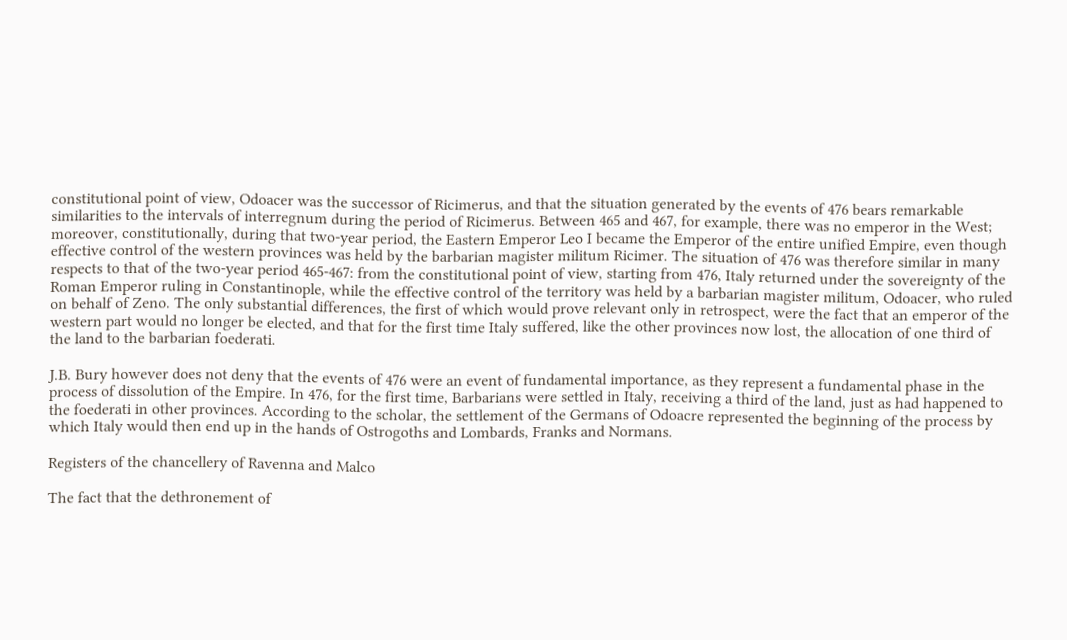constitutional point of view, Odoacer was the successor of Ricimerus, and that the situation generated by the events of 476 bears remarkable similarities to the intervals of interregnum during the period of Ricimerus. Between 465 and 467, for example, there was no emperor in the West; moreover, constitutionally, during that two-year period, the Eastern Emperor Leo I became the Emperor of the entire unified Empire, even though effective control of the western provinces was held by the barbarian magister militum Ricimer. The situation of 476 was therefore similar in many respects to that of the two-year period 465-467: from the constitutional point of view, starting from 476, Italy returned under the sovereignty of the Roman Emperor ruling in Constantinople, while the effective control of the territory was held by a barbarian magister militum, Odoacer, who ruled on behalf of Zeno. The only substantial differences, the first of which would prove relevant only in retrospect, were the fact that an emperor of the western part would no longer be elected, and that for the first time Italy suffered, like the other provinces now lost, the allocation of one third of the land to the barbarian foederati.

J.B. Bury however does not deny that the events of 476 were an event of fundamental importance, as they represent a fundamental phase in the process of dissolution of the Empire. In 476, for the first time, Barbarians were settled in Italy, receiving a third of the land, just as had happened to the foederati in other provinces. According to the scholar, the settlement of the Germans of Odoacre represented the beginning of the process by which Italy would then end up in the hands of Ostrogoths and Lombards, Franks and Normans.

Registers of the chancellery of Ravenna and Malco

The fact that the dethronement of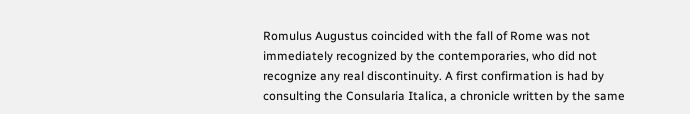Romulus Augustus coincided with the fall of Rome was not immediately recognized by the contemporaries, who did not recognize any real discontinuity. A first confirmation is had by consulting the Consularia Italica, a chronicle written by the same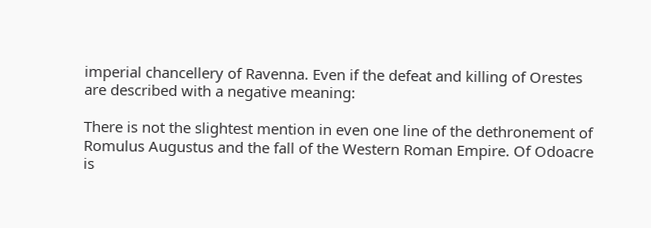imperial chancellery of Ravenna. Even if the defeat and killing of Orestes are described with a negative meaning:

There is not the slightest mention in even one line of the dethronement of Romulus Augustus and the fall of the Western Roman Empire. Of Odoacre is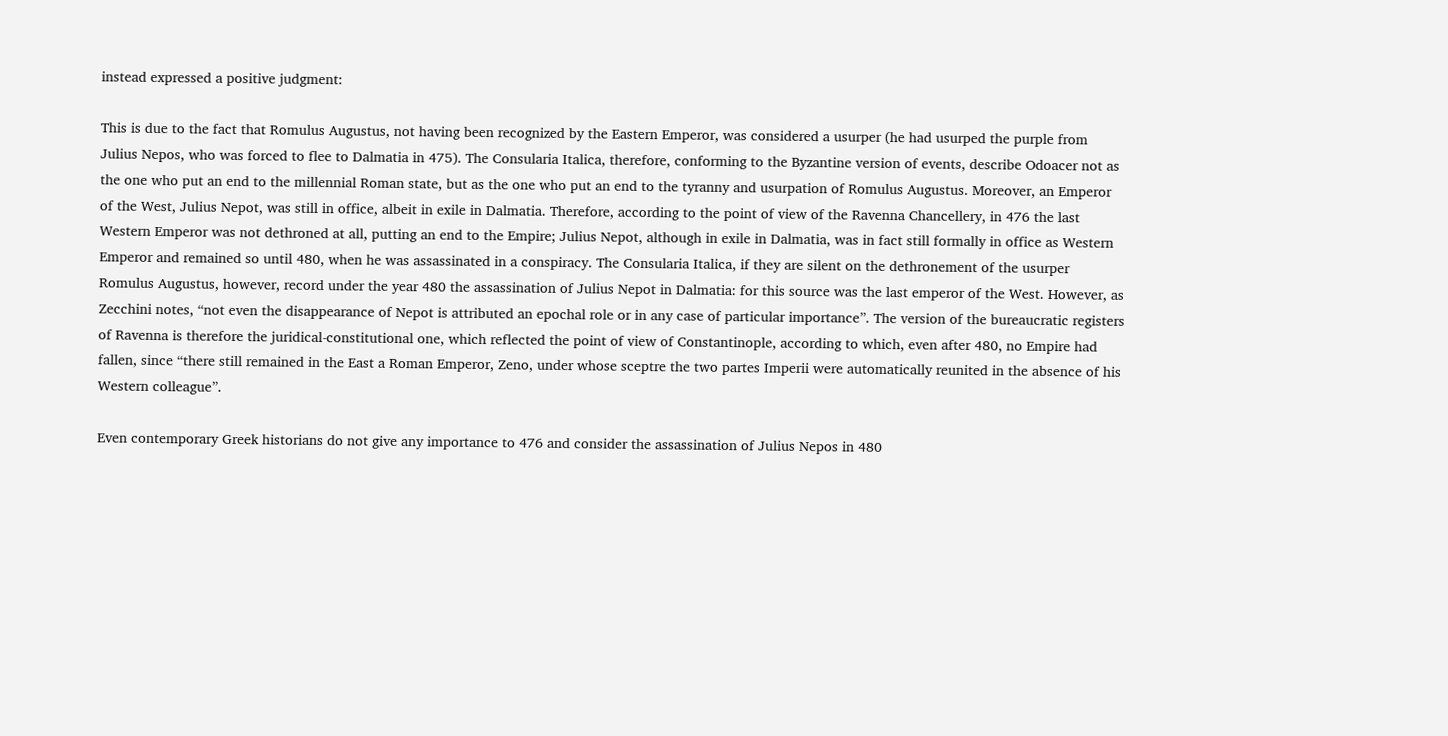instead expressed a positive judgment:

This is due to the fact that Romulus Augustus, not having been recognized by the Eastern Emperor, was considered a usurper (he had usurped the purple from Julius Nepos, who was forced to flee to Dalmatia in 475). The Consularia Italica, therefore, conforming to the Byzantine version of events, describe Odoacer not as the one who put an end to the millennial Roman state, but as the one who put an end to the tyranny and usurpation of Romulus Augustus. Moreover, an Emperor of the West, Julius Nepot, was still in office, albeit in exile in Dalmatia. Therefore, according to the point of view of the Ravenna Chancellery, in 476 the last Western Emperor was not dethroned at all, putting an end to the Empire; Julius Nepot, although in exile in Dalmatia, was in fact still formally in office as Western Emperor and remained so until 480, when he was assassinated in a conspiracy. The Consularia Italica, if they are silent on the dethronement of the usurper Romulus Augustus, however, record under the year 480 the assassination of Julius Nepot in Dalmatia: for this source was the last emperor of the West. However, as Zecchini notes, “not even the disappearance of Nepot is attributed an epochal role or in any case of particular importance”. The version of the bureaucratic registers of Ravenna is therefore the juridical-constitutional one, which reflected the point of view of Constantinople, according to which, even after 480, no Empire had fallen, since “there still remained in the East a Roman Emperor, Zeno, under whose sceptre the two partes Imperii were automatically reunited in the absence of his Western colleague”.

Even contemporary Greek historians do not give any importance to 476 and consider the assassination of Julius Nepos in 480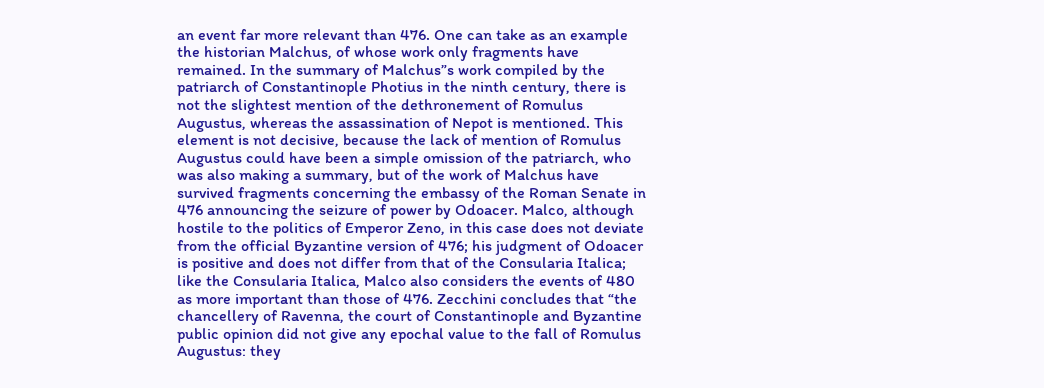an event far more relevant than 476. One can take as an example the historian Malchus, of whose work only fragments have remained. In the summary of Malchus”s work compiled by the patriarch of Constantinople Photius in the ninth century, there is not the slightest mention of the dethronement of Romulus Augustus, whereas the assassination of Nepot is mentioned. This element is not decisive, because the lack of mention of Romulus Augustus could have been a simple omission of the patriarch, who was also making a summary, but of the work of Malchus have survived fragments concerning the embassy of the Roman Senate in 476 announcing the seizure of power by Odoacer. Malco, although hostile to the politics of Emperor Zeno, in this case does not deviate from the official Byzantine version of 476; his judgment of Odoacer is positive and does not differ from that of the Consularia Italica; like the Consularia Italica, Malco also considers the events of 480 as more important than those of 476. Zecchini concludes that “the chancellery of Ravenna, the court of Constantinople and Byzantine public opinion did not give any epochal value to the fall of Romulus Augustus: they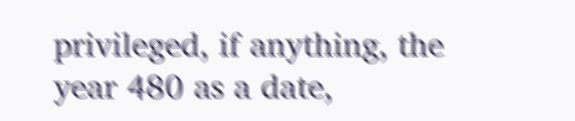privileged, if anything, the year 480 as a date,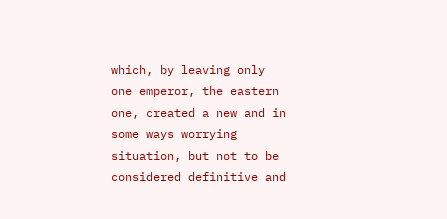which, by leaving only one emperor, the eastern one, created a new and in some ways worrying situation, but not to be considered definitive and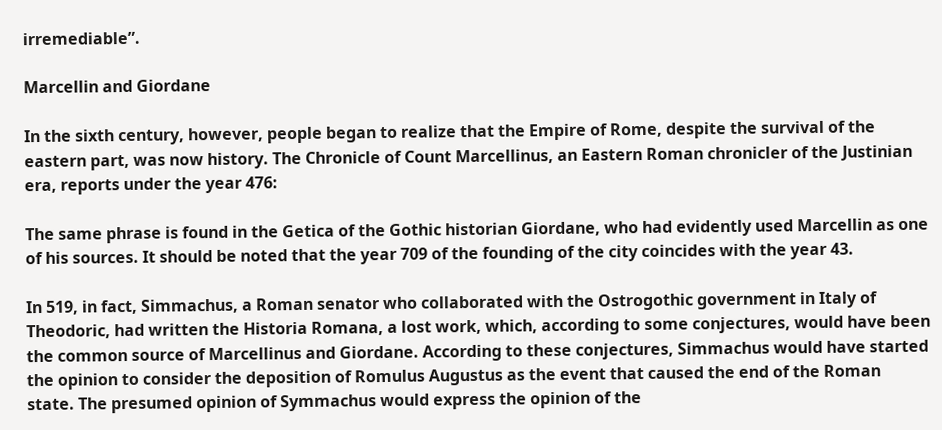irremediable”.

Marcellin and Giordane

In the sixth century, however, people began to realize that the Empire of Rome, despite the survival of the eastern part, was now history. The Chronicle of Count Marcellinus, an Eastern Roman chronicler of the Justinian era, reports under the year 476:

The same phrase is found in the Getica of the Gothic historian Giordane, who had evidently used Marcellin as one of his sources. It should be noted that the year 709 of the founding of the city coincides with the year 43.

In 519, in fact, Simmachus, a Roman senator who collaborated with the Ostrogothic government in Italy of Theodoric, had written the Historia Romana, a lost work, which, according to some conjectures, would have been the common source of Marcellinus and Giordane. According to these conjectures, Simmachus would have started the opinion to consider the deposition of Romulus Augustus as the event that caused the end of the Roman state. The presumed opinion of Symmachus would express the opinion of the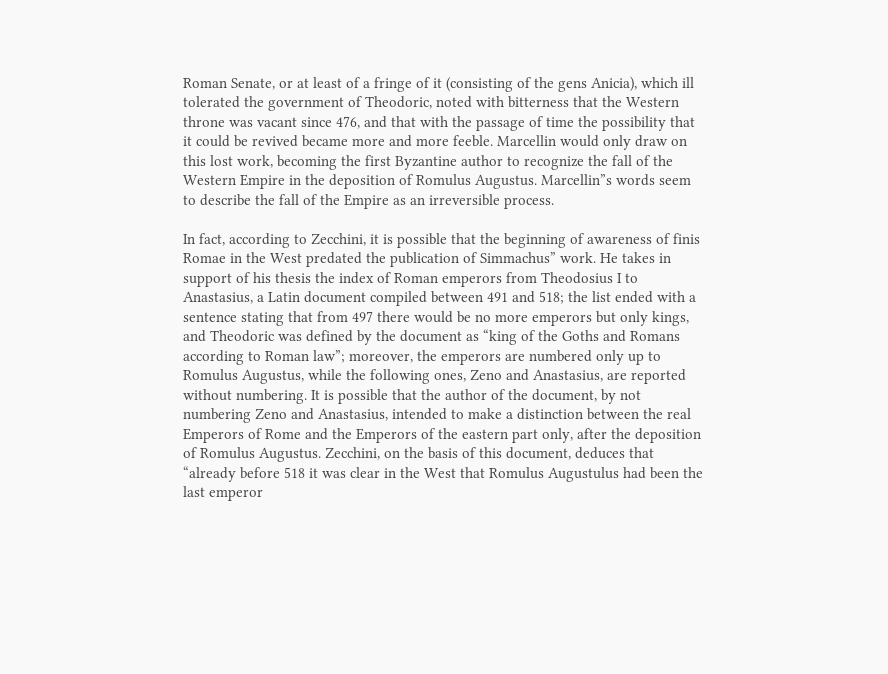Roman Senate, or at least of a fringe of it (consisting of the gens Anicia), which ill tolerated the government of Theodoric, noted with bitterness that the Western throne was vacant since 476, and that with the passage of time the possibility that it could be revived became more and more feeble. Marcellin would only draw on this lost work, becoming the first Byzantine author to recognize the fall of the Western Empire in the deposition of Romulus Augustus. Marcellin”s words seem to describe the fall of the Empire as an irreversible process.

In fact, according to Zecchini, it is possible that the beginning of awareness of finis Romae in the West predated the publication of Simmachus” work. He takes in support of his thesis the index of Roman emperors from Theodosius I to Anastasius, a Latin document compiled between 491 and 518; the list ended with a sentence stating that from 497 there would be no more emperors but only kings, and Theodoric was defined by the document as “king of the Goths and Romans according to Roman law”; moreover, the emperors are numbered only up to Romulus Augustus, while the following ones, Zeno and Anastasius, are reported without numbering. It is possible that the author of the document, by not numbering Zeno and Anastasius, intended to make a distinction between the real Emperors of Rome and the Emperors of the eastern part only, after the deposition of Romulus Augustus. Zecchini, on the basis of this document, deduces that “already before 518 it was clear in the West that Romulus Augustulus had been the last emperor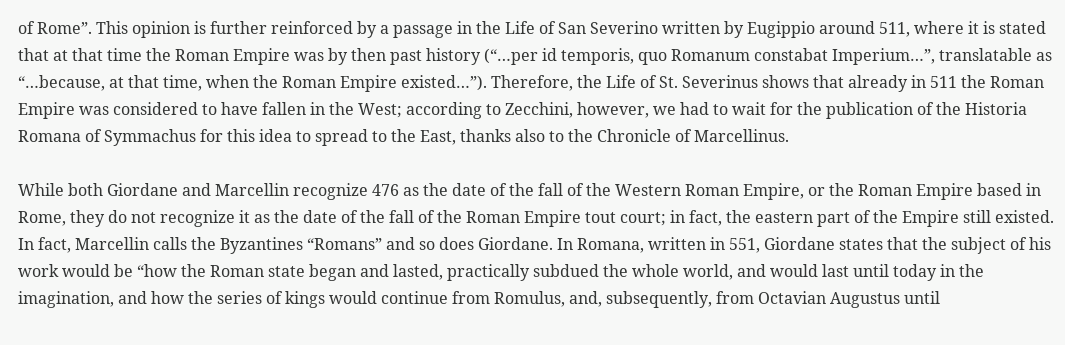of Rome”. This opinion is further reinforced by a passage in the Life of San Severino written by Eugippio around 511, where it is stated that at that time the Roman Empire was by then past history (“…per id temporis, quo Romanum constabat Imperium…”, translatable as “…because, at that time, when the Roman Empire existed…”). Therefore, the Life of St. Severinus shows that already in 511 the Roman Empire was considered to have fallen in the West; according to Zecchini, however, we had to wait for the publication of the Historia Romana of Symmachus for this idea to spread to the East, thanks also to the Chronicle of Marcellinus.

While both Giordane and Marcellin recognize 476 as the date of the fall of the Western Roman Empire, or the Roman Empire based in Rome, they do not recognize it as the date of the fall of the Roman Empire tout court; in fact, the eastern part of the Empire still existed. In fact, Marcellin calls the Byzantines “Romans” and so does Giordane. In Romana, written in 551, Giordane states that the subject of his work would be “how the Roman state began and lasted, practically subdued the whole world, and would last until today in the imagination, and how the series of kings would continue from Romulus, and, subsequently, from Octavian Augustus until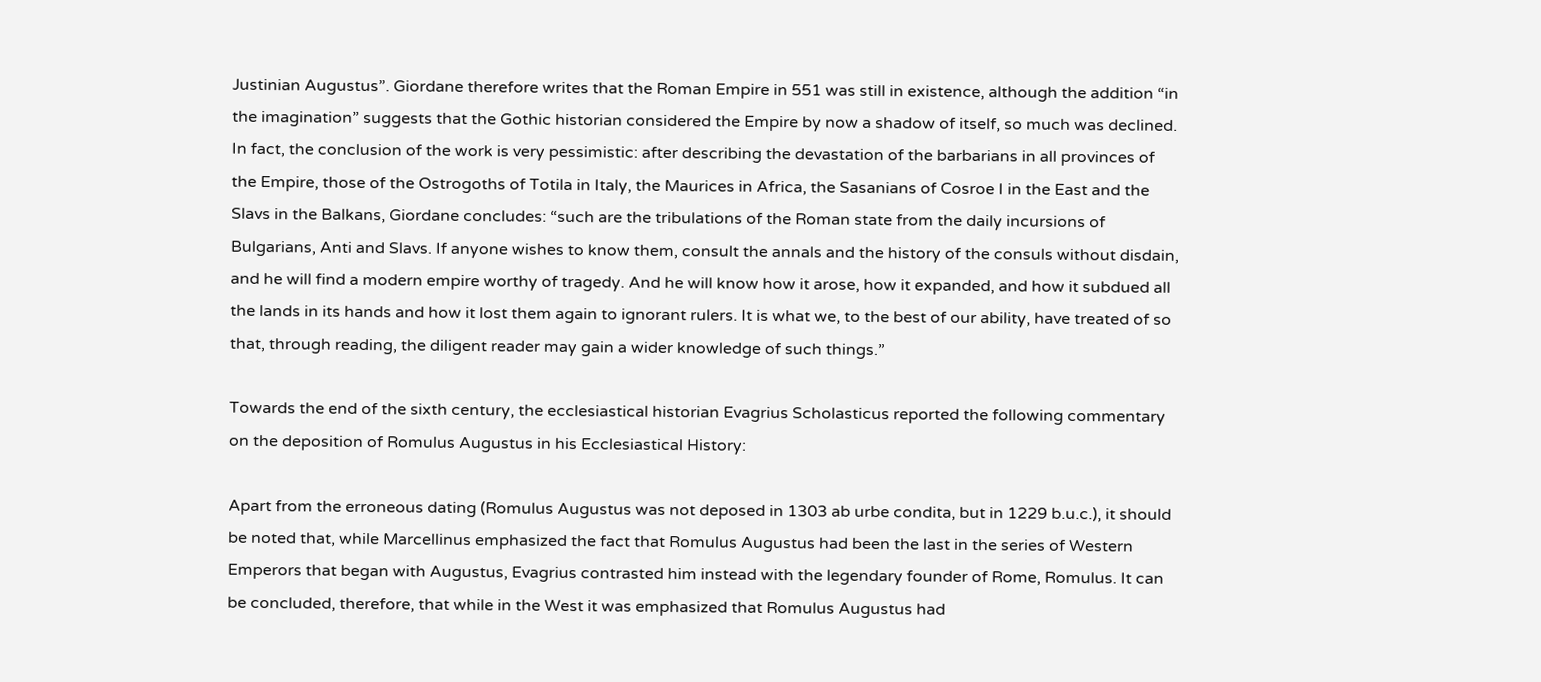Justinian Augustus”. Giordane therefore writes that the Roman Empire in 551 was still in existence, although the addition “in the imagination” suggests that the Gothic historian considered the Empire by now a shadow of itself, so much was declined. In fact, the conclusion of the work is very pessimistic: after describing the devastation of the barbarians in all provinces of the Empire, those of the Ostrogoths of Totila in Italy, the Maurices in Africa, the Sasanians of Cosroe I in the East and the Slavs in the Balkans, Giordane concludes: “such are the tribulations of the Roman state from the daily incursions of Bulgarians, Anti and Slavs. If anyone wishes to know them, consult the annals and the history of the consuls without disdain, and he will find a modern empire worthy of tragedy. And he will know how it arose, how it expanded, and how it subdued all the lands in its hands and how it lost them again to ignorant rulers. It is what we, to the best of our ability, have treated of so that, through reading, the diligent reader may gain a wider knowledge of such things.”

Towards the end of the sixth century, the ecclesiastical historian Evagrius Scholasticus reported the following commentary on the deposition of Romulus Augustus in his Ecclesiastical History:

Apart from the erroneous dating (Romulus Augustus was not deposed in 1303 ab urbe condita, but in 1229 b.u.c.), it should be noted that, while Marcellinus emphasized the fact that Romulus Augustus had been the last in the series of Western Emperors that began with Augustus, Evagrius contrasted him instead with the legendary founder of Rome, Romulus. It can be concluded, therefore, that while in the West it was emphasized that Romulus Augustus had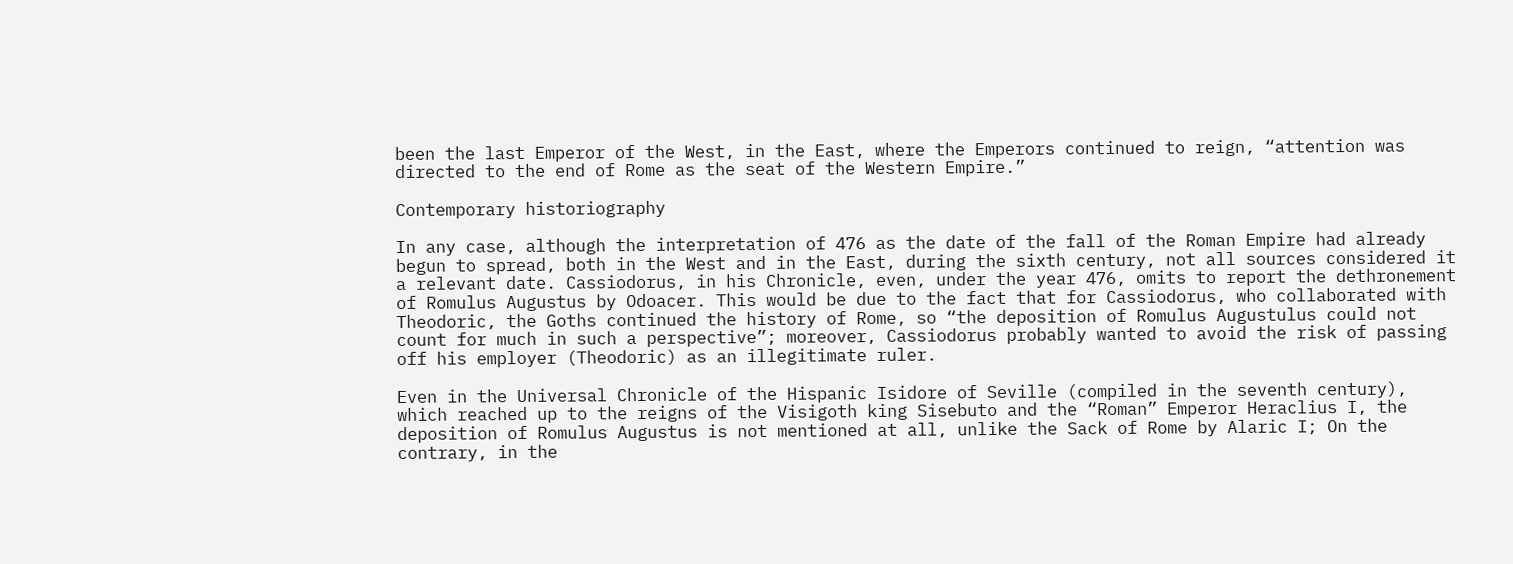been the last Emperor of the West, in the East, where the Emperors continued to reign, “attention was directed to the end of Rome as the seat of the Western Empire.”

Contemporary historiography

In any case, although the interpretation of 476 as the date of the fall of the Roman Empire had already begun to spread, both in the West and in the East, during the sixth century, not all sources considered it a relevant date. Cassiodorus, in his Chronicle, even, under the year 476, omits to report the dethronement of Romulus Augustus by Odoacer. This would be due to the fact that for Cassiodorus, who collaborated with Theodoric, the Goths continued the history of Rome, so “the deposition of Romulus Augustulus could not count for much in such a perspective”; moreover, Cassiodorus probably wanted to avoid the risk of passing off his employer (Theodoric) as an illegitimate ruler.

Even in the Universal Chronicle of the Hispanic Isidore of Seville (compiled in the seventh century), which reached up to the reigns of the Visigoth king Sisebuto and the “Roman” Emperor Heraclius I, the deposition of Romulus Augustus is not mentioned at all, unlike the Sack of Rome by Alaric I; On the contrary, in the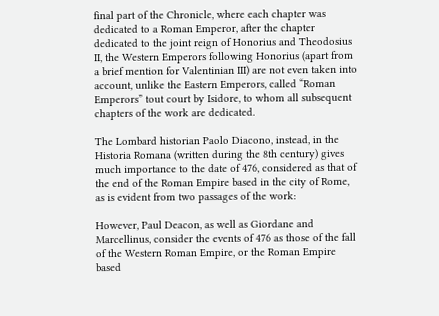final part of the Chronicle, where each chapter was dedicated to a Roman Emperor, after the chapter dedicated to the joint reign of Honorius and Theodosius II, the Western Emperors following Honorius (apart from a brief mention for Valentinian III) are not even taken into account, unlike the Eastern Emperors, called “Roman Emperors” tout court by Isidore, to whom all subsequent chapters of the work are dedicated.

The Lombard historian Paolo Diacono, instead, in the Historia Romana (written during the 8th century) gives much importance to the date of 476, considered as that of the end of the Roman Empire based in the city of Rome, as is evident from two passages of the work:

However, Paul Deacon, as well as Giordane and Marcellinus, consider the events of 476 as those of the fall of the Western Roman Empire, or the Roman Empire based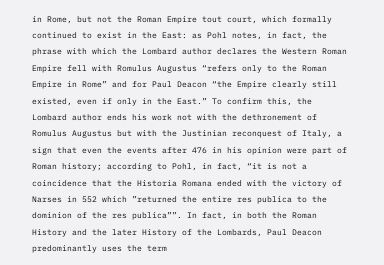in Rome, but not the Roman Empire tout court, which formally continued to exist in the East: as Pohl notes, in fact, the phrase with which the Lombard author declares the Western Roman Empire fell with Romulus Augustus “refers only to the Roman Empire in Rome” and for Paul Deacon “the Empire clearly still existed, even if only in the East.” To confirm this, the Lombard author ends his work not with the dethronement of Romulus Augustus but with the Justinian reconquest of Italy, a sign that even the events after 476 in his opinion were part of Roman history; according to Pohl, in fact, “it is not a coincidence that the Historia Romana ended with the victory of Narses in 552 which ”returned the entire res publica to the dominion of the res publica””. In fact, in both the Roman History and the later History of the Lombards, Paul Deacon predominantly uses the term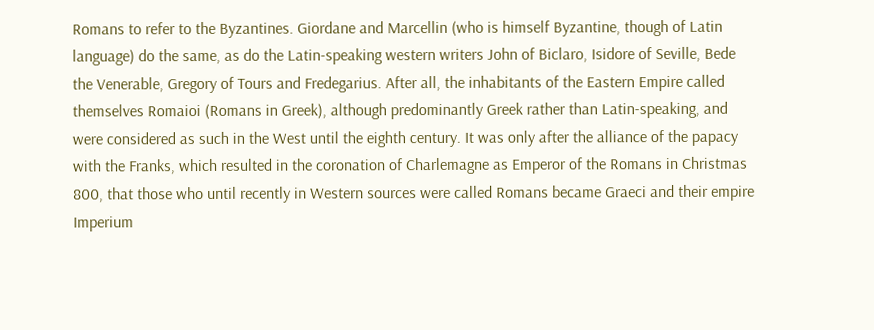Romans to refer to the Byzantines. Giordane and Marcellin (who is himself Byzantine, though of Latin language) do the same, as do the Latin-speaking western writers John of Biclaro, Isidore of Seville, Bede the Venerable, Gregory of Tours and Fredegarius. After all, the inhabitants of the Eastern Empire called themselves Romaioi (Romans in Greek), although predominantly Greek rather than Latin-speaking, and were considered as such in the West until the eighth century. It was only after the alliance of the papacy with the Franks, which resulted in the coronation of Charlemagne as Emperor of the Romans in Christmas 800, that those who until recently in Western sources were called Romans became Graeci and their empire Imperium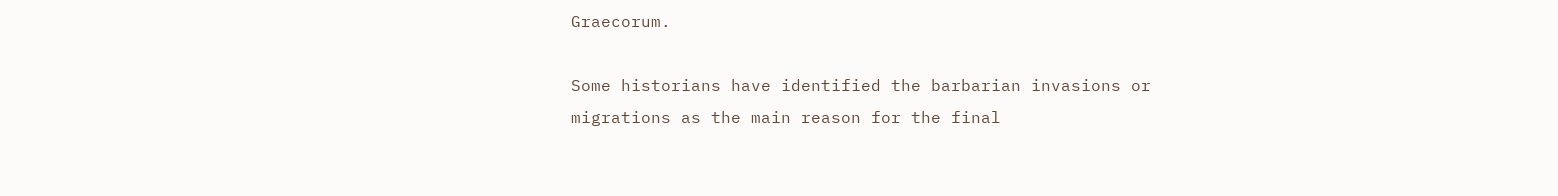Graecorum.

Some historians have identified the barbarian invasions or migrations as the main reason for the final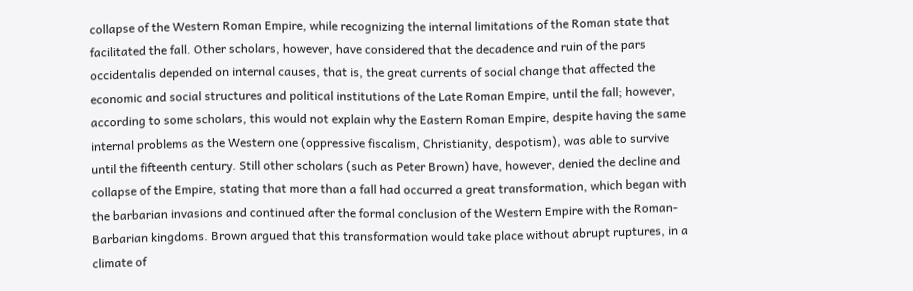collapse of the Western Roman Empire, while recognizing the internal limitations of the Roman state that facilitated the fall. Other scholars, however, have considered that the decadence and ruin of the pars occidentalis depended on internal causes, that is, the great currents of social change that affected the economic and social structures and political institutions of the Late Roman Empire, until the fall; however, according to some scholars, this would not explain why the Eastern Roman Empire, despite having the same internal problems as the Western one (oppressive fiscalism, Christianity, despotism), was able to survive until the fifteenth century. Still other scholars (such as Peter Brown) have, however, denied the decline and collapse of the Empire, stating that more than a fall had occurred a great transformation, which began with the barbarian invasions and continued after the formal conclusion of the Western Empire with the Roman-Barbarian kingdoms. Brown argued that this transformation would take place without abrupt ruptures, in a climate of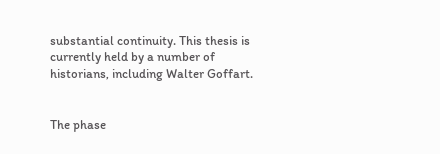substantial continuity. This thesis is currently held by a number of historians, including Walter Goffart.


The phase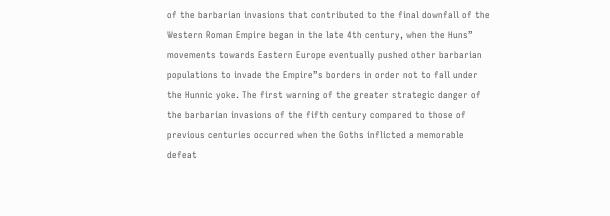of the barbarian invasions that contributed to the final downfall of the Western Roman Empire began in the late 4th century, when the Huns” movements towards Eastern Europe eventually pushed other barbarian populations to invade the Empire”s borders in order not to fall under the Hunnic yoke. The first warning of the greater strategic danger of the barbarian invasions of the fifth century compared to those of previous centuries occurred when the Goths inflicted a memorable defeat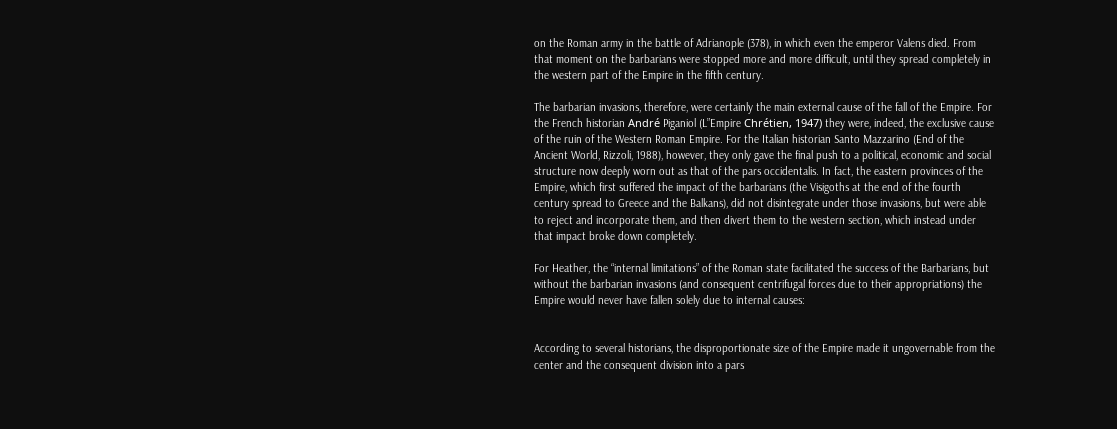on the Roman army in the battle of Adrianople (378), in which even the emperor Valens died. From that moment on the barbarians were stopped more and more difficult, until they spread completely in the western part of the Empire in the fifth century.

The barbarian invasions, therefore, were certainly the main external cause of the fall of the Empire. For the French historian André Piganiol (L”Empire Chrétien, 1947) they were, indeed, the exclusive cause of the ruin of the Western Roman Empire. For the Italian historian Santo Mazzarino (End of the Ancient World, Rizzoli, 1988), however, they only gave the final push to a political, economic and social structure now deeply worn out as that of the pars occidentalis. In fact, the eastern provinces of the Empire, which first suffered the impact of the barbarians (the Visigoths at the end of the fourth century spread to Greece and the Balkans), did not disintegrate under those invasions, but were able to reject and incorporate them, and then divert them to the western section, which instead under that impact broke down completely.

For Heather, the “internal limitations” of the Roman state facilitated the success of the Barbarians, but without the barbarian invasions (and consequent centrifugal forces due to their appropriations) the Empire would never have fallen solely due to internal causes:


According to several historians, the disproportionate size of the Empire made it ungovernable from the center and the consequent division into a pars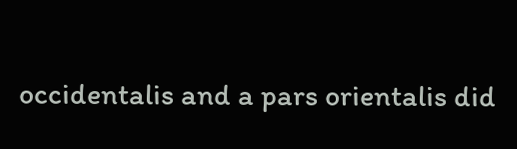occidentalis and a pars orientalis did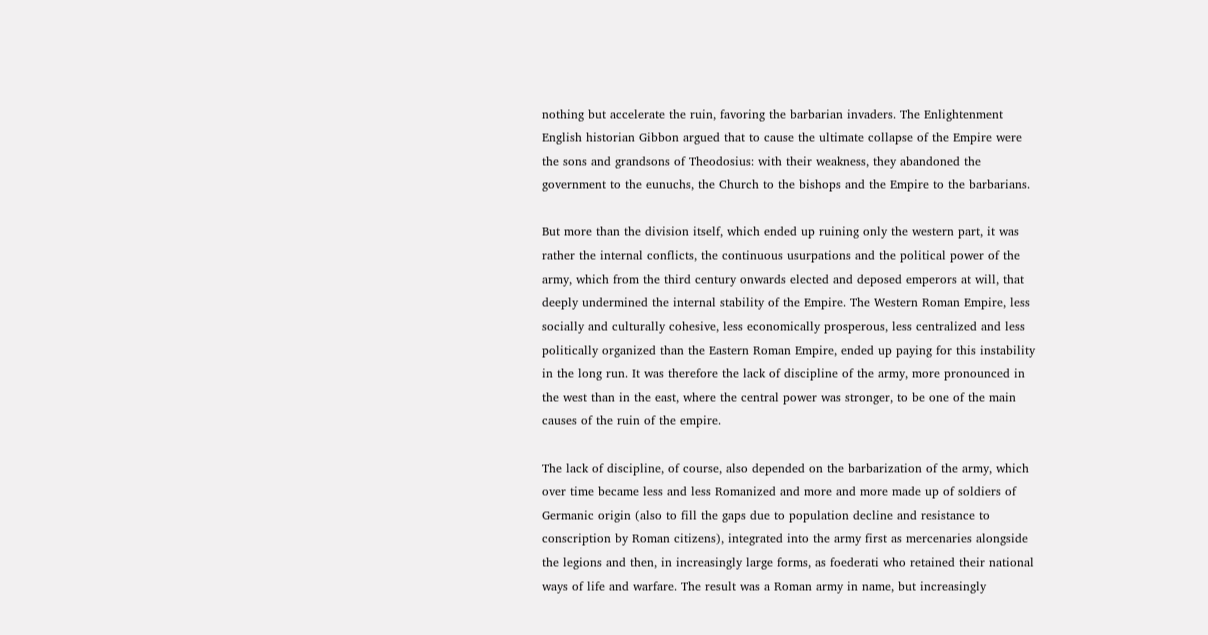nothing but accelerate the ruin, favoring the barbarian invaders. The Enlightenment English historian Gibbon argued that to cause the ultimate collapse of the Empire were the sons and grandsons of Theodosius: with their weakness, they abandoned the government to the eunuchs, the Church to the bishops and the Empire to the barbarians.

But more than the division itself, which ended up ruining only the western part, it was rather the internal conflicts, the continuous usurpations and the political power of the army, which from the third century onwards elected and deposed emperors at will, that deeply undermined the internal stability of the Empire. The Western Roman Empire, less socially and culturally cohesive, less economically prosperous, less centralized and less politically organized than the Eastern Roman Empire, ended up paying for this instability in the long run. It was therefore the lack of discipline of the army, more pronounced in the west than in the east, where the central power was stronger, to be one of the main causes of the ruin of the empire.

The lack of discipline, of course, also depended on the barbarization of the army, which over time became less and less Romanized and more and more made up of soldiers of Germanic origin (also to fill the gaps due to population decline and resistance to conscription by Roman citizens), integrated into the army first as mercenaries alongside the legions and then, in increasingly large forms, as foederati who retained their national ways of life and warfare. The result was a Roman army in name, but increasingly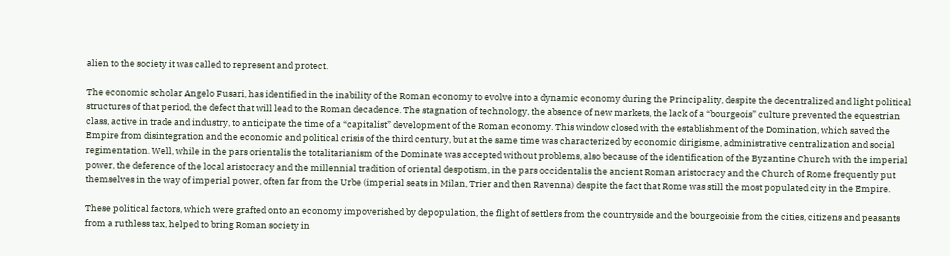alien to the society it was called to represent and protect.

The economic scholar Angelo Fusari, has identified in the inability of the Roman economy to evolve into a dynamic economy during the Principality, despite the decentralized and light political structures of that period, the defect that will lead to the Roman decadence. The stagnation of technology, the absence of new markets, the lack of a “bourgeois” culture prevented the equestrian class, active in trade and industry, to anticipate the time of a “capitalist” development of the Roman economy. This window closed with the establishment of the Domination, which saved the Empire from disintegration and the economic and political crisis of the third century, but at the same time was characterized by economic dirigisme, administrative centralization and social regimentation. Well, while in the pars orientalis the totalitarianism of the Dominate was accepted without problems, also because of the identification of the Byzantine Church with the imperial power, the deference of the local aristocracy and the millennial tradition of oriental despotism, in the pars occidentalis the ancient Roman aristocracy and the Church of Rome frequently put themselves in the way of imperial power, often far from the Urbe (imperial seats in Milan, Trier and then Ravenna) despite the fact that Rome was still the most populated city in the Empire.

These political factors, which were grafted onto an economy impoverished by depopulation, the flight of settlers from the countryside and the bourgeoisie from the cities, citizens and peasants from a ruthless tax, helped to bring Roman society in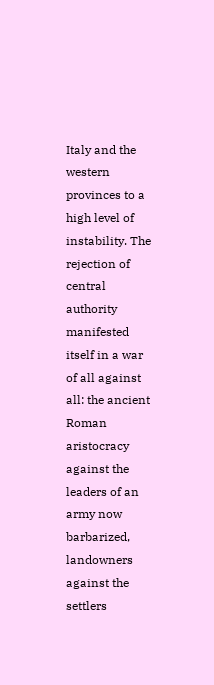Italy and the western provinces to a high level of instability. The rejection of central authority manifested itself in a war of all against all: the ancient Roman aristocracy against the leaders of an army now barbarized, landowners against the settlers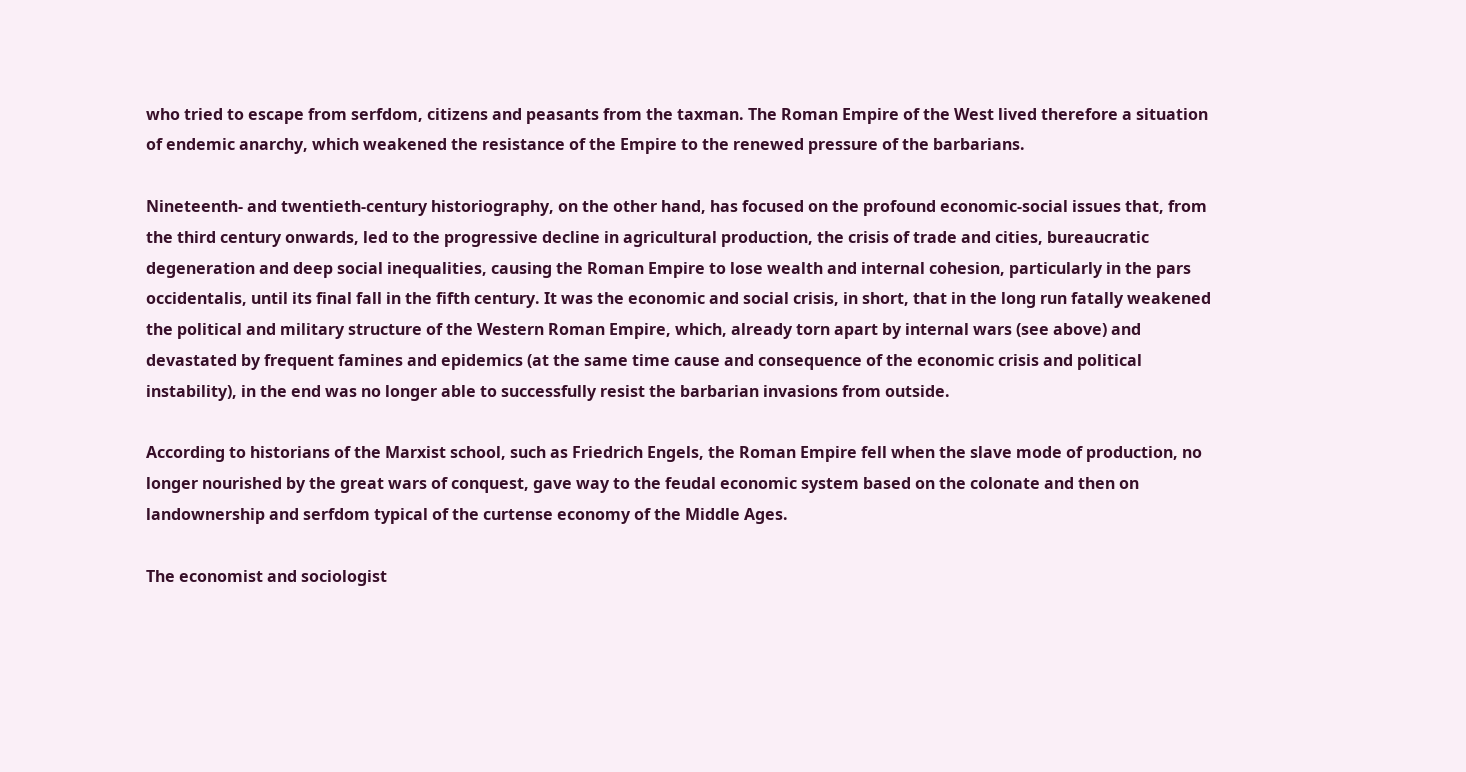who tried to escape from serfdom, citizens and peasants from the taxman. The Roman Empire of the West lived therefore a situation of endemic anarchy, which weakened the resistance of the Empire to the renewed pressure of the barbarians.

Nineteenth- and twentieth-century historiography, on the other hand, has focused on the profound economic-social issues that, from the third century onwards, led to the progressive decline in agricultural production, the crisis of trade and cities, bureaucratic degeneration and deep social inequalities, causing the Roman Empire to lose wealth and internal cohesion, particularly in the pars occidentalis, until its final fall in the fifth century. It was the economic and social crisis, in short, that in the long run fatally weakened the political and military structure of the Western Roman Empire, which, already torn apart by internal wars (see above) and devastated by frequent famines and epidemics (at the same time cause and consequence of the economic crisis and political instability), in the end was no longer able to successfully resist the barbarian invasions from outside.

According to historians of the Marxist school, such as Friedrich Engels, the Roman Empire fell when the slave mode of production, no longer nourished by the great wars of conquest, gave way to the feudal economic system based on the colonate and then on landownership and serfdom typical of the curtense economy of the Middle Ages.

The economist and sociologist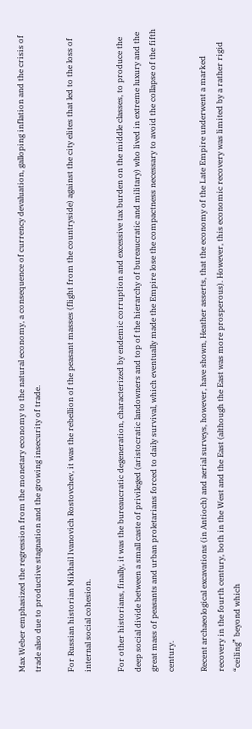Max Weber emphasized the regression from the monetary economy to the natural economy, a consequence of currency devaluation, galloping inflation and the crisis of trade also due to productive stagnation and the growing insecurity of trade.

For Russian historian Mikhail Ivanovich Rostovchev, it was the rebellion of the peasant masses (flight from the countryside) against the city elites that led to the loss of internal social cohesion.

For other historians, finally, it was the bureaucratic degeneration, characterized by endemic corruption and excessive tax burden on the middle classes, to produce the deep social divide between a small caste of privileged (aristocratic landowners and top of the hierarchy of bureaucratic and military) who lived in extreme luxury and the great mass of peasants and urban proletarians forced to daily survival, which eventually made the Empire lose the compactness necessary to avoid the collapse of the fifth century.

Recent archaeological excavations (in Antioch) and aerial surveys, however, have shown, Heather asserts, that the economy of the Late Empire underwent a marked recovery in the fourth century, both in the West and the East (although the East was more prosperous). However, this economic recovery was limited by a rather rigid “ceiling” beyond which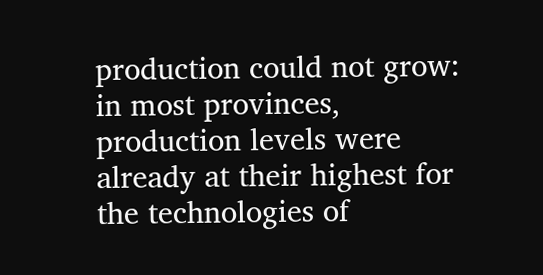production could not grow: in most provinces, production levels were already at their highest for the technologies of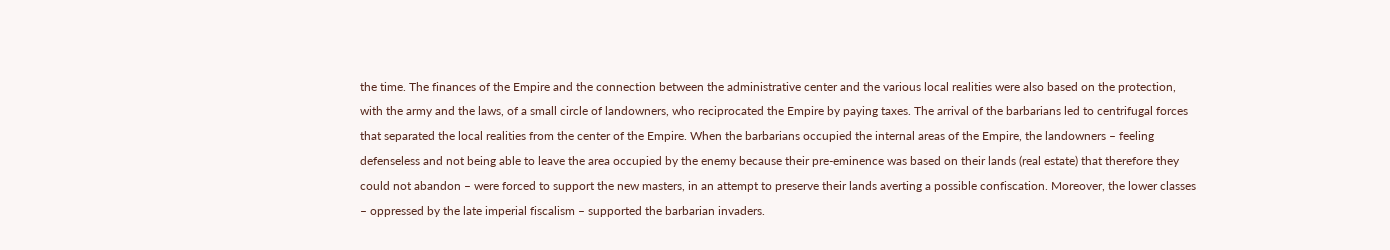the time. The finances of the Empire and the connection between the administrative center and the various local realities were also based on the protection, with the army and the laws, of a small circle of landowners, who reciprocated the Empire by paying taxes. The arrival of the barbarians led to centrifugal forces that separated the local realities from the center of the Empire. When the barbarians occupied the internal areas of the Empire, the landowners – feeling defenseless and not being able to leave the area occupied by the enemy because their pre-eminence was based on their lands (real estate) that therefore they could not abandon – were forced to support the new masters, in an attempt to preserve their lands averting a possible confiscation. Moreover, the lower classes – oppressed by the late imperial fiscalism – supported the barbarian invaders.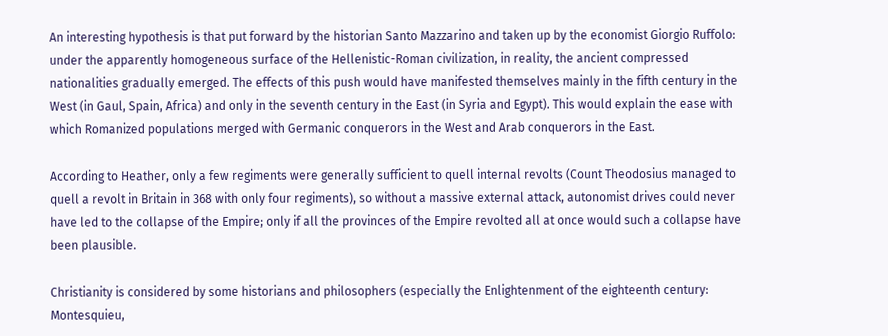An interesting hypothesis is that put forward by the historian Santo Mazzarino and taken up by the economist Giorgio Ruffolo: under the apparently homogeneous surface of the Hellenistic-Roman civilization, in reality, the ancient compressed nationalities gradually emerged. The effects of this push would have manifested themselves mainly in the fifth century in the West (in Gaul, Spain, Africa) and only in the seventh century in the East (in Syria and Egypt). This would explain the ease with which Romanized populations merged with Germanic conquerors in the West and Arab conquerors in the East.

According to Heather, only a few regiments were generally sufficient to quell internal revolts (Count Theodosius managed to quell a revolt in Britain in 368 with only four regiments), so without a massive external attack, autonomist drives could never have led to the collapse of the Empire; only if all the provinces of the Empire revolted all at once would such a collapse have been plausible.

Christianity is considered by some historians and philosophers (especially the Enlightenment of the eighteenth century: Montesquieu,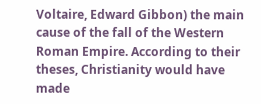Voltaire, Edward Gibbon) the main cause of the fall of the Western Roman Empire. According to their theses, Christianity would have made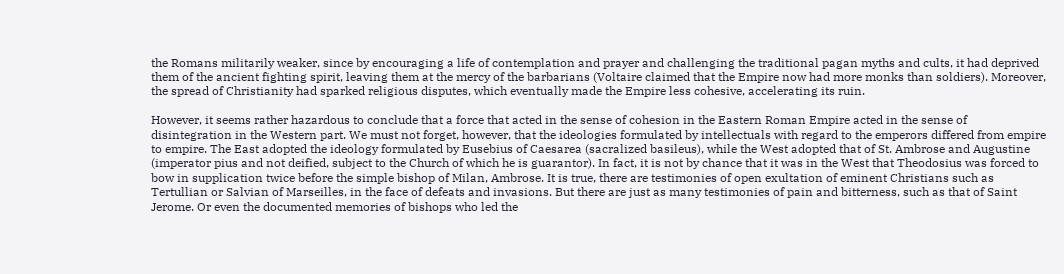the Romans militarily weaker, since by encouraging a life of contemplation and prayer and challenging the traditional pagan myths and cults, it had deprived them of the ancient fighting spirit, leaving them at the mercy of the barbarians (Voltaire claimed that the Empire now had more monks than soldiers). Moreover, the spread of Christianity had sparked religious disputes, which eventually made the Empire less cohesive, accelerating its ruin.

However, it seems rather hazardous to conclude that a force that acted in the sense of cohesion in the Eastern Roman Empire acted in the sense of disintegration in the Western part. We must not forget, however, that the ideologies formulated by intellectuals with regard to the emperors differed from empire to empire. The East adopted the ideology formulated by Eusebius of Caesarea (sacralized basileus), while the West adopted that of St. Ambrose and Augustine (imperator pius and not deified, subject to the Church of which he is guarantor). In fact, it is not by chance that it was in the West that Theodosius was forced to bow in supplication twice before the simple bishop of Milan, Ambrose. It is true, there are testimonies of open exultation of eminent Christians such as Tertullian or Salvian of Marseilles, in the face of defeats and invasions. But there are just as many testimonies of pain and bitterness, such as that of Saint Jerome. Or even the documented memories of bishops who led the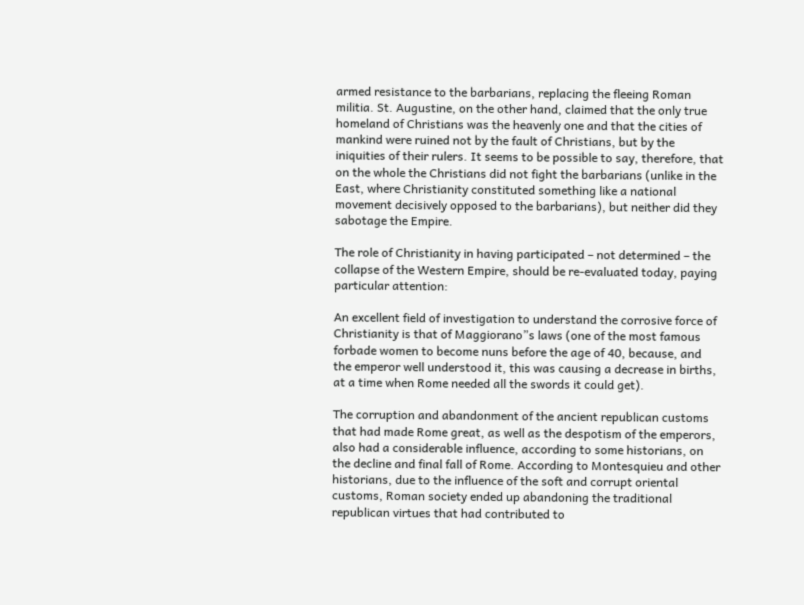armed resistance to the barbarians, replacing the fleeing Roman militia. St. Augustine, on the other hand, claimed that the only true homeland of Christians was the heavenly one and that the cities of mankind were ruined not by the fault of Christians, but by the iniquities of their rulers. It seems to be possible to say, therefore, that on the whole the Christians did not fight the barbarians (unlike in the East, where Christianity constituted something like a national movement decisively opposed to the barbarians), but neither did they sabotage the Empire.

The role of Christianity in having participated – not determined – the collapse of the Western Empire, should be re-evaluated today, paying particular attention:

An excellent field of investigation to understand the corrosive force of Christianity is that of Maggiorano”s laws (one of the most famous forbade women to become nuns before the age of 40, because, and the emperor well understood it, this was causing a decrease in births, at a time when Rome needed all the swords it could get).

The corruption and abandonment of the ancient republican customs that had made Rome great, as well as the despotism of the emperors, also had a considerable influence, according to some historians, on the decline and final fall of Rome. According to Montesquieu and other historians, due to the influence of the soft and corrupt oriental customs, Roman society ended up abandoning the traditional republican virtues that had contributed to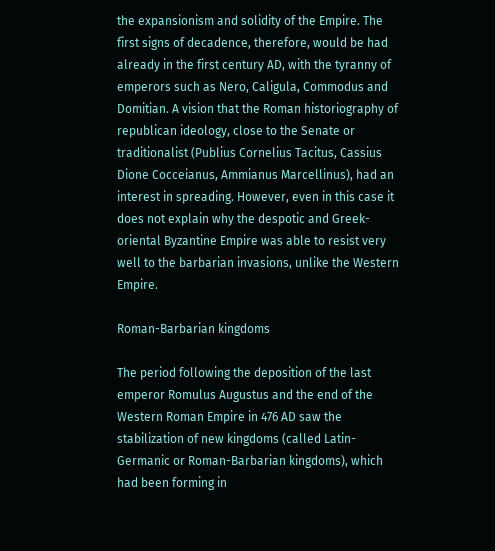the expansionism and solidity of the Empire. The first signs of decadence, therefore, would be had already in the first century AD, with the tyranny of emperors such as Nero, Caligula, Commodus and Domitian. A vision that the Roman historiography of republican ideology, close to the Senate or traditionalist (Publius Cornelius Tacitus, Cassius Dione Cocceianus, Ammianus Marcellinus), had an interest in spreading. However, even in this case it does not explain why the despotic and Greek-oriental Byzantine Empire was able to resist very well to the barbarian invasions, unlike the Western Empire.

Roman-Barbarian kingdoms

The period following the deposition of the last emperor Romulus Augustus and the end of the Western Roman Empire in 476 AD saw the stabilization of new kingdoms (called Latin-Germanic or Roman-Barbarian kingdoms), which had been forming in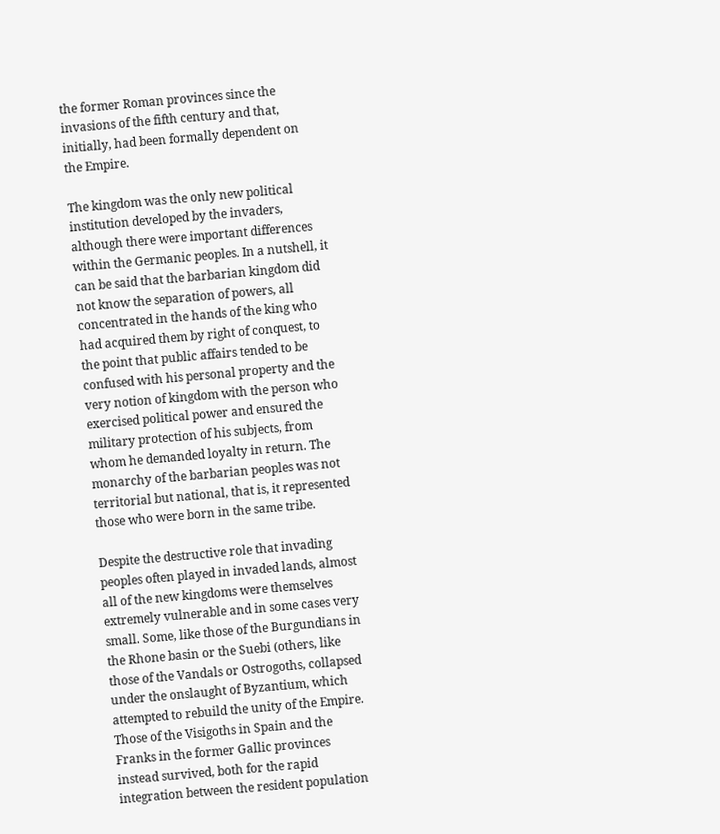the former Roman provinces since the invasions of the fifth century and that, initially, had been formally dependent on the Empire.

The kingdom was the only new political institution developed by the invaders, although there were important differences within the Germanic peoples. In a nutshell, it can be said that the barbarian kingdom did not know the separation of powers, all concentrated in the hands of the king who had acquired them by right of conquest, to the point that public affairs tended to be confused with his personal property and the very notion of kingdom with the person who exercised political power and ensured the military protection of his subjects, from whom he demanded loyalty in return. The monarchy of the barbarian peoples was not territorial but national, that is, it represented those who were born in the same tribe.

Despite the destructive role that invading peoples often played in invaded lands, almost all of the new kingdoms were themselves extremely vulnerable and in some cases very small. Some, like those of the Burgundians in the Rhone basin or the Suebi (others, like those of the Vandals or Ostrogoths, collapsed under the onslaught of Byzantium, which attempted to rebuild the unity of the Empire. Those of the Visigoths in Spain and the Franks in the former Gallic provinces instead survived, both for the rapid integration between the resident population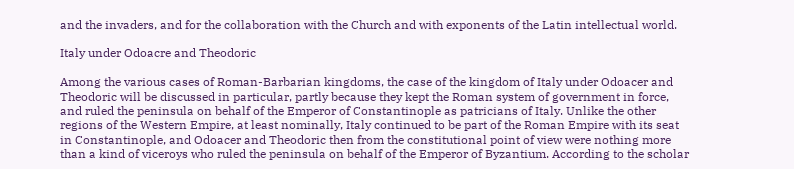and the invaders, and for the collaboration with the Church and with exponents of the Latin intellectual world.

Italy under Odoacre and Theodoric

Among the various cases of Roman-Barbarian kingdoms, the case of the kingdom of Italy under Odoacer and Theodoric will be discussed in particular, partly because they kept the Roman system of government in force, and ruled the peninsula on behalf of the Emperor of Constantinople as patricians of Italy. Unlike the other regions of the Western Empire, at least nominally, Italy continued to be part of the Roman Empire with its seat in Constantinople, and Odoacer and Theodoric then from the constitutional point of view were nothing more than a kind of viceroys who ruled the peninsula on behalf of the Emperor of Byzantium. According to the scholar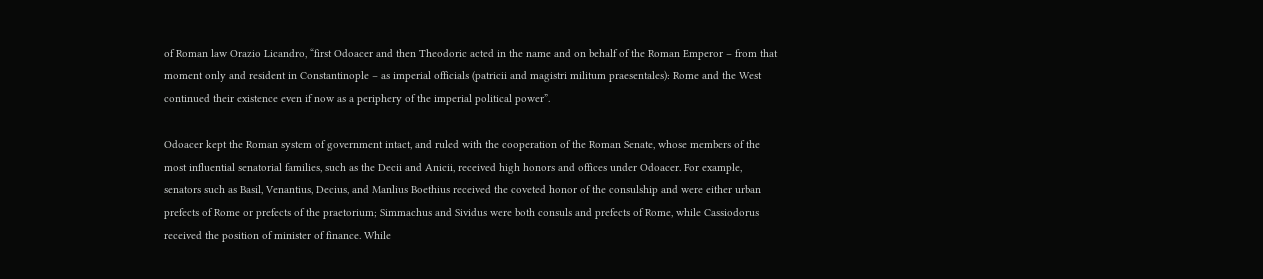of Roman law Orazio Licandro, “first Odoacer and then Theodoric acted in the name and on behalf of the Roman Emperor – from that moment only and resident in Constantinople – as imperial officials (patricii and magistri militum praesentales): Rome and the West continued their existence even if now as a periphery of the imperial political power”.

Odoacer kept the Roman system of government intact, and ruled with the cooperation of the Roman Senate, whose members of the most influential senatorial families, such as the Decii and Anicii, received high honors and offices under Odoacer. For example, senators such as Basil, Venantius, Decius, and Manlius Boethius received the coveted honor of the consulship and were either urban prefects of Rome or prefects of the praetorium; Simmachus and Sividus were both consuls and prefects of Rome, while Cassiodorus received the position of minister of finance. While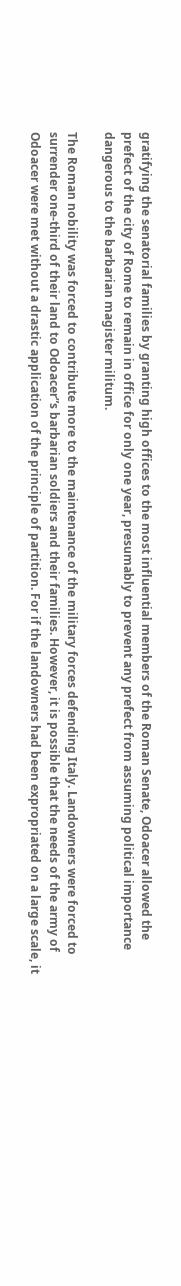gratifying the senatorial families by granting high offices to the most influential members of the Roman Senate, Odoacer allowed the prefect of the city of Rome to remain in office for only one year, presumably to prevent any prefect from assuming political importance dangerous to the barbarian magister militum.

The Roman nobility was forced to contribute more to the maintenance of the military forces defending Italy. Landowners were forced to surrender one-third of their land to Odoacer”s barbarian soldiers and their families. However, it is possible that the needs of the army of Odoacer were met without a drastic application of the principle of partition. For if the landowners had been expropriated on a large scale, it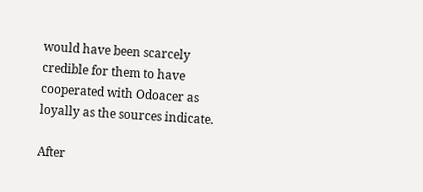would have been scarcely credible for them to have cooperated with Odoacer as loyally as the sources indicate.

After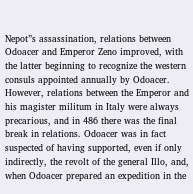Nepot”s assassination, relations between Odoacer and Emperor Zeno improved, with the latter beginning to recognize the western consuls appointed annually by Odoacer. However, relations between the Emperor and his magister militum in Italy were always precarious, and in 486 there was the final break in relations. Odoacer was in fact suspected of having supported, even if only indirectly, the revolt of the general Illo, and, when Odoacer prepared an expedition in the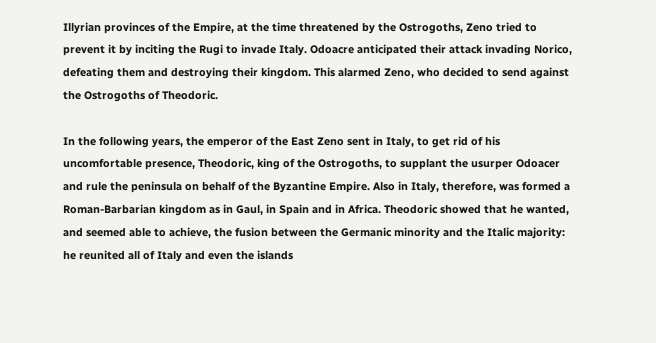Illyrian provinces of the Empire, at the time threatened by the Ostrogoths, Zeno tried to prevent it by inciting the Rugi to invade Italy. Odoacre anticipated their attack invading Norico, defeating them and destroying their kingdom. This alarmed Zeno, who decided to send against the Ostrogoths of Theodoric.

In the following years, the emperor of the East Zeno sent in Italy, to get rid of his uncomfortable presence, Theodoric, king of the Ostrogoths, to supplant the usurper Odoacer and rule the peninsula on behalf of the Byzantine Empire. Also in Italy, therefore, was formed a Roman-Barbarian kingdom as in Gaul, in Spain and in Africa. Theodoric showed that he wanted, and seemed able to achieve, the fusion between the Germanic minority and the Italic majority: he reunited all of Italy and even the islands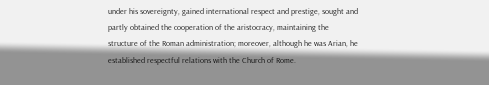under his sovereignty, gained international respect and prestige, sought and partly obtained the cooperation of the aristocracy, maintaining the structure of the Roman administration; moreover, although he was Arian, he established respectful relations with the Church of Rome.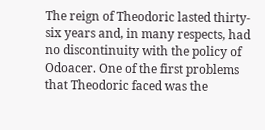The reign of Theodoric lasted thirty-six years and, in many respects, had no discontinuity with the policy of Odoacer. One of the first problems that Theodoric faced was the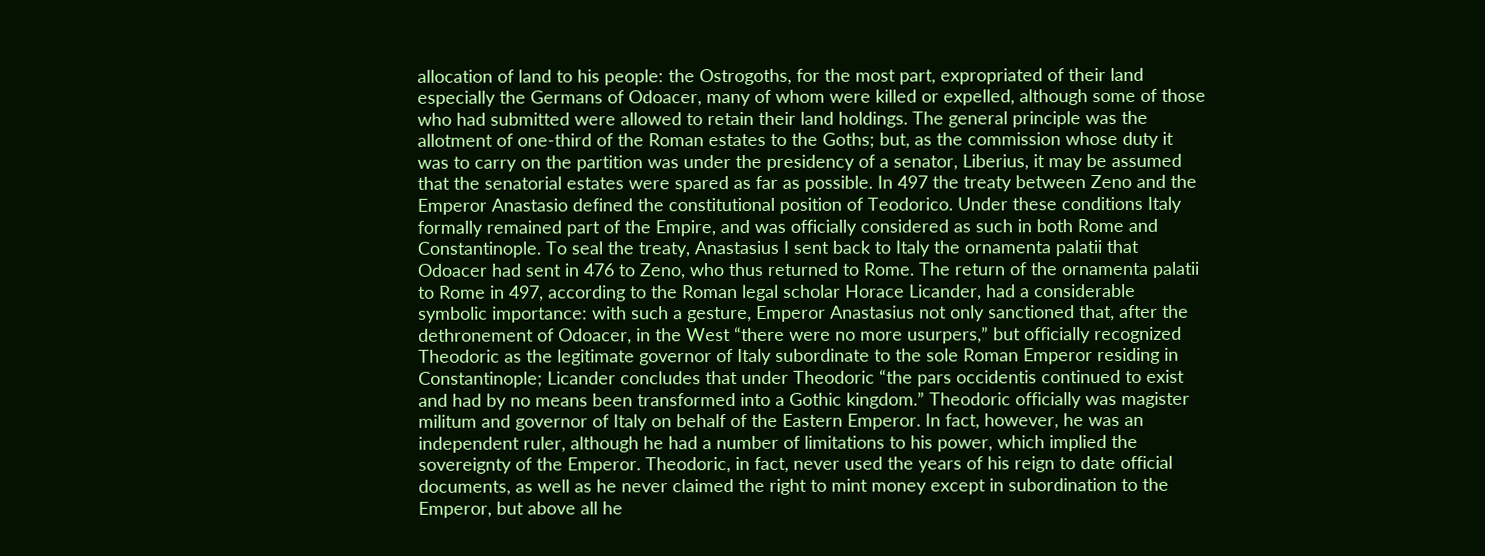allocation of land to his people: the Ostrogoths, for the most part, expropriated of their land especially the Germans of Odoacer, many of whom were killed or expelled, although some of those who had submitted were allowed to retain their land holdings. The general principle was the allotment of one-third of the Roman estates to the Goths; but, as the commission whose duty it was to carry on the partition was under the presidency of a senator, Liberius, it may be assumed that the senatorial estates were spared as far as possible. In 497 the treaty between Zeno and the Emperor Anastasio defined the constitutional position of Teodorico. Under these conditions Italy formally remained part of the Empire, and was officially considered as such in both Rome and Constantinople. To seal the treaty, Anastasius I sent back to Italy the ornamenta palatii that Odoacer had sent in 476 to Zeno, who thus returned to Rome. The return of the ornamenta palatii to Rome in 497, according to the Roman legal scholar Horace Licander, had a considerable symbolic importance: with such a gesture, Emperor Anastasius not only sanctioned that, after the dethronement of Odoacer, in the West “there were no more usurpers,” but officially recognized Theodoric as the legitimate governor of Italy subordinate to the sole Roman Emperor residing in Constantinople; Licander concludes that under Theodoric “the pars occidentis continued to exist and had by no means been transformed into a Gothic kingdom.” Theodoric officially was magister militum and governor of Italy on behalf of the Eastern Emperor. In fact, however, he was an independent ruler, although he had a number of limitations to his power, which implied the sovereignty of the Emperor. Theodoric, in fact, never used the years of his reign to date official documents, as well as he never claimed the right to mint money except in subordination to the Emperor, but above all he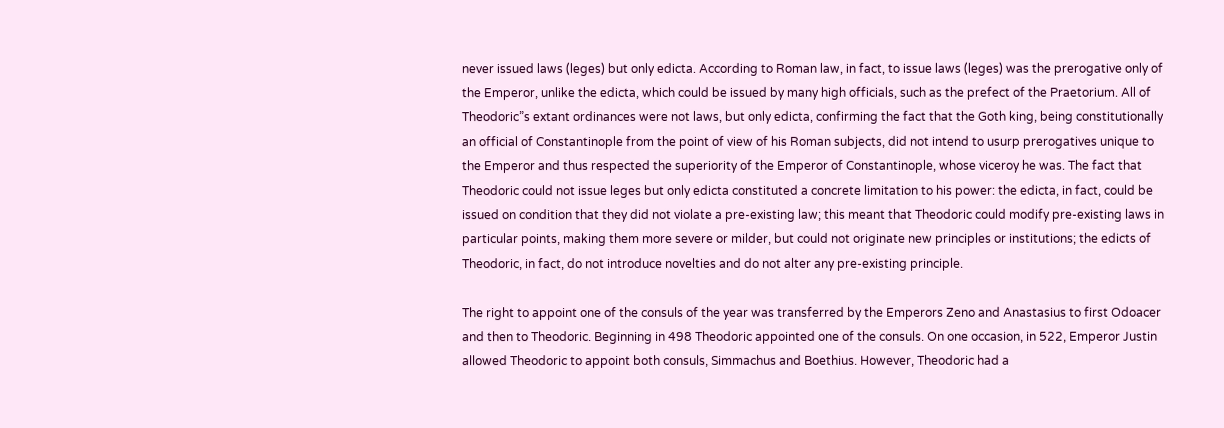never issued laws (leges) but only edicta. According to Roman law, in fact, to issue laws (leges) was the prerogative only of the Emperor, unlike the edicta, which could be issued by many high officials, such as the prefect of the Praetorium. All of Theodoric”s extant ordinances were not laws, but only edicta, confirming the fact that the Goth king, being constitutionally an official of Constantinople from the point of view of his Roman subjects, did not intend to usurp prerogatives unique to the Emperor and thus respected the superiority of the Emperor of Constantinople, whose viceroy he was. The fact that Theodoric could not issue leges but only edicta constituted a concrete limitation to his power: the edicta, in fact, could be issued on condition that they did not violate a pre-existing law; this meant that Theodoric could modify pre-existing laws in particular points, making them more severe or milder, but could not originate new principles or institutions; the edicts of Theodoric, in fact, do not introduce novelties and do not alter any pre-existing principle.

The right to appoint one of the consuls of the year was transferred by the Emperors Zeno and Anastasius to first Odoacer and then to Theodoric. Beginning in 498 Theodoric appointed one of the consuls. On one occasion, in 522, Emperor Justin allowed Theodoric to appoint both consuls, Simmachus and Boethius. However, Theodoric had a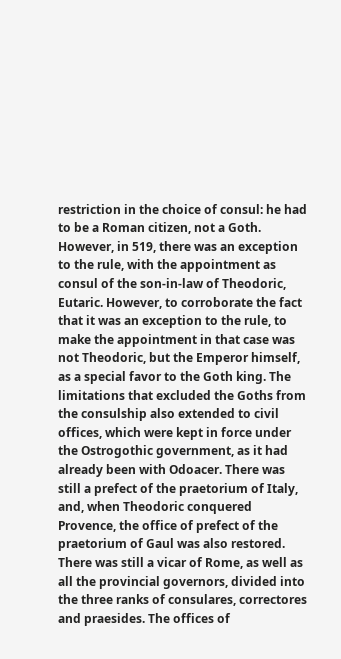restriction in the choice of consul: he had to be a Roman citizen, not a Goth. However, in 519, there was an exception to the rule, with the appointment as consul of the son-in-law of Theodoric, Eutaric. However, to corroborate the fact that it was an exception to the rule, to make the appointment in that case was not Theodoric, but the Emperor himself, as a special favor to the Goth king. The limitations that excluded the Goths from the consulship also extended to civil offices, which were kept in force under the Ostrogothic government, as it had already been with Odoacer. There was still a prefect of the praetorium of Italy, and, when Theodoric conquered Provence, the office of prefect of the praetorium of Gaul was also restored. There was still a vicar of Rome, as well as all the provincial governors, divided into the three ranks of consulares, correctores and praesides. The offices of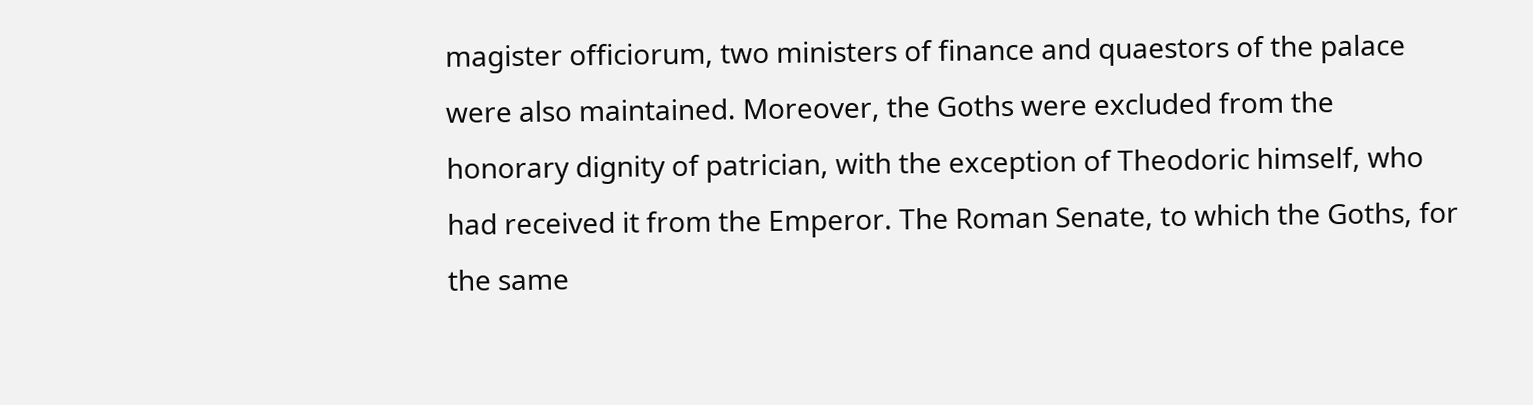magister officiorum, two ministers of finance and quaestors of the palace were also maintained. Moreover, the Goths were excluded from the honorary dignity of patrician, with the exception of Theodoric himself, who had received it from the Emperor. The Roman Senate, to which the Goths, for the same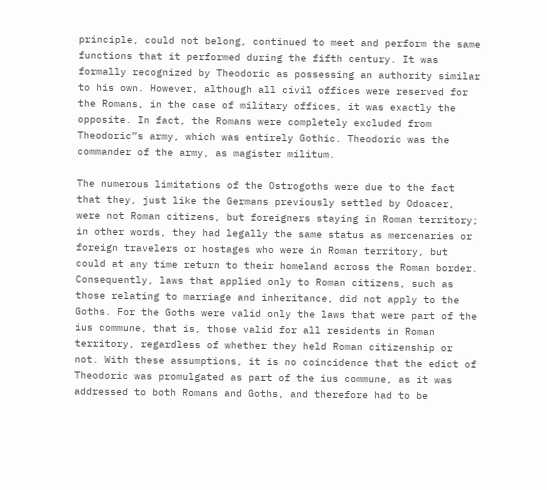principle, could not belong, continued to meet and perform the same functions that it performed during the fifth century. It was formally recognized by Theodoric as possessing an authority similar to his own. However, although all civil offices were reserved for the Romans, in the case of military offices, it was exactly the opposite. In fact, the Romans were completely excluded from Theodoric”s army, which was entirely Gothic. Theodoric was the commander of the army, as magister militum.

The numerous limitations of the Ostrogoths were due to the fact that they, just like the Germans previously settled by Odoacer, were not Roman citizens, but foreigners staying in Roman territory; in other words, they had legally the same status as mercenaries or foreign travelers or hostages who were in Roman territory, but could at any time return to their homeland across the Roman border. Consequently, laws that applied only to Roman citizens, such as those relating to marriage and inheritance, did not apply to the Goths. For the Goths were valid only the laws that were part of the ius commune, that is, those valid for all residents in Roman territory, regardless of whether they held Roman citizenship or not. With these assumptions, it is no coincidence that the edict of Theodoric was promulgated as part of the ius commune, as it was addressed to both Romans and Goths, and therefore had to be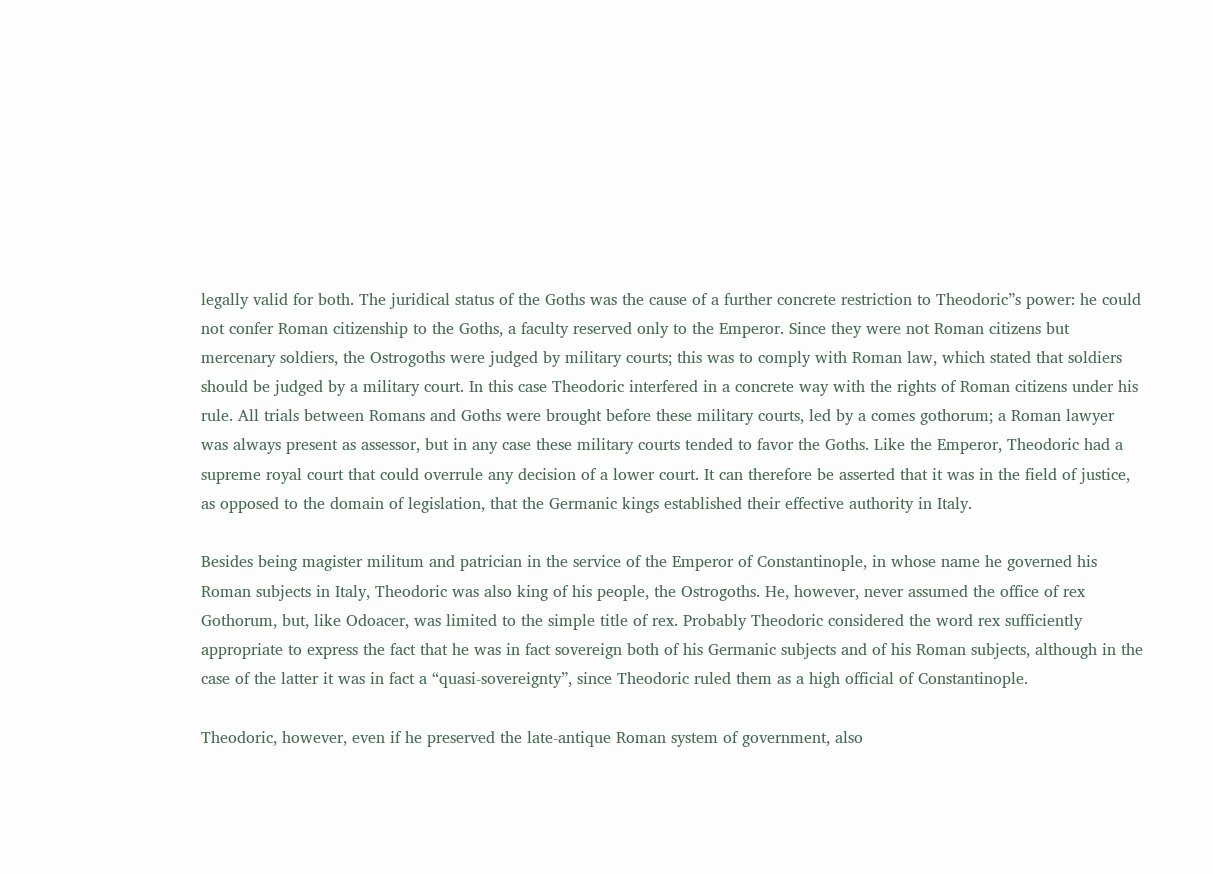legally valid for both. The juridical status of the Goths was the cause of a further concrete restriction to Theodoric”s power: he could not confer Roman citizenship to the Goths, a faculty reserved only to the Emperor. Since they were not Roman citizens but mercenary soldiers, the Ostrogoths were judged by military courts; this was to comply with Roman law, which stated that soldiers should be judged by a military court. In this case Theodoric interfered in a concrete way with the rights of Roman citizens under his rule. All trials between Romans and Goths were brought before these military courts, led by a comes gothorum; a Roman lawyer was always present as assessor, but in any case these military courts tended to favor the Goths. Like the Emperor, Theodoric had a supreme royal court that could overrule any decision of a lower court. It can therefore be asserted that it was in the field of justice, as opposed to the domain of legislation, that the Germanic kings established their effective authority in Italy.

Besides being magister militum and patrician in the service of the Emperor of Constantinople, in whose name he governed his Roman subjects in Italy, Theodoric was also king of his people, the Ostrogoths. He, however, never assumed the office of rex Gothorum, but, like Odoacer, was limited to the simple title of rex. Probably Theodoric considered the word rex sufficiently appropriate to express the fact that he was in fact sovereign both of his Germanic subjects and of his Roman subjects, although in the case of the latter it was in fact a “quasi-sovereignty”, since Theodoric ruled them as a high official of Constantinople.

Theodoric, however, even if he preserved the late-antique Roman system of government, also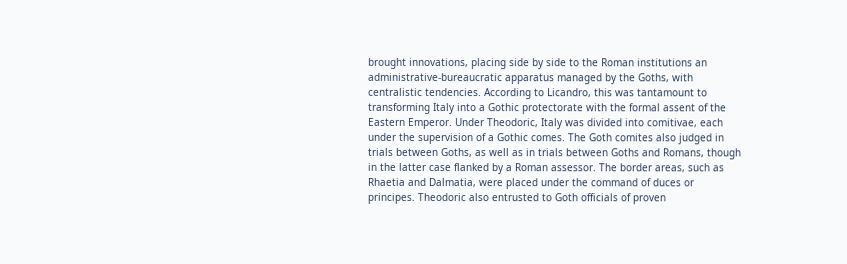brought innovations, placing side by side to the Roman institutions an administrative-bureaucratic apparatus managed by the Goths, with centralistic tendencies. According to Licandro, this was tantamount to transforming Italy into a Gothic protectorate with the formal assent of the Eastern Emperor. Under Theodoric, Italy was divided into comitivae, each under the supervision of a Gothic comes. The Goth comites also judged in trials between Goths, as well as in trials between Goths and Romans, though in the latter case flanked by a Roman assessor. The border areas, such as Rhaetia and Dalmatia, were placed under the command of duces or principes. Theodoric also entrusted to Goth officials of proven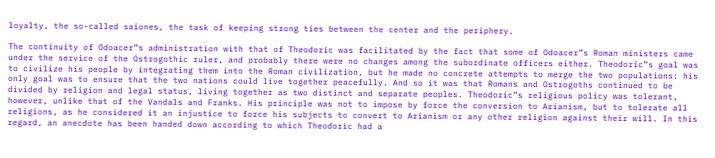loyalty, the so-called saiones, the task of keeping strong ties between the center and the periphery.

The continuity of Odoacer”s administration with that of Theodoric was facilitated by the fact that some of Odoacer”s Roman ministers came under the service of the Ostrogothic ruler, and probably there were no changes among the subordinate officers either. Theodoric”s goal was to civilize his people by integrating them into the Roman civilization, but he made no concrete attempts to merge the two populations: his only goal was to ensure that the two nations could live together peacefully. And so it was that Romans and Ostrogoths continued to be divided by religion and legal status, living together as two distinct and separate peoples. Theodoric”s religious policy was tolerant, however, unlike that of the Vandals and Franks. His principle was not to impose by force the conversion to Arianism, but to tolerate all religions, as he considered it an injustice to force his subjects to convert to Arianism or any other religion against their will. In this regard, an anecdote has been handed down according to which Theodoric had a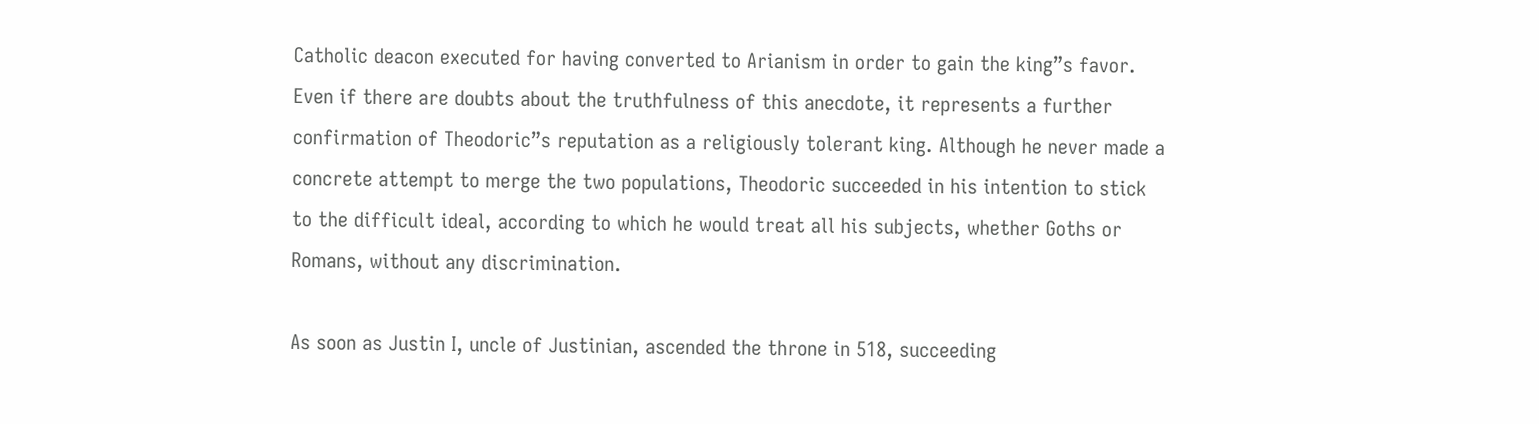Catholic deacon executed for having converted to Arianism in order to gain the king”s favor. Even if there are doubts about the truthfulness of this anecdote, it represents a further confirmation of Theodoric”s reputation as a religiously tolerant king. Although he never made a concrete attempt to merge the two populations, Theodoric succeeded in his intention to stick to the difficult ideal, according to which he would treat all his subjects, whether Goths or Romans, without any discrimination.

As soon as Justin I, uncle of Justinian, ascended the throne in 518, succeeding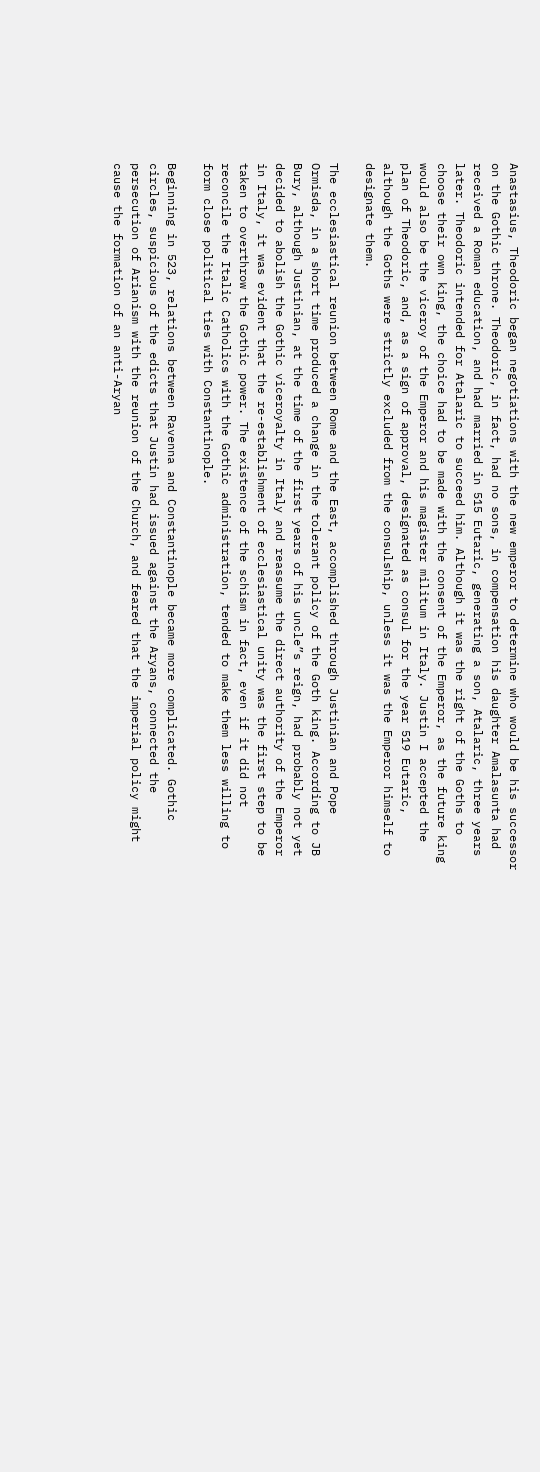Anastasius, Theodoric began negotiations with the new emperor to determine who would be his successor on the Gothic throne. Theodoric, in fact, had no sons, in compensation his daughter Amalasunta had received a Roman education, and had married in 515 Eutaric, generating a son, Atalaric, three years later. Theodoric intended for Atalaric to succeed him. Although it was the right of the Goths to choose their own king, the choice had to be made with the consent of the Emperor, as the future king would also be the viceroy of the Emperor and his magister militum in Italy. Justin I accepted the plan of Theodoric, and, as a sign of approval, designated as consul for the year 519 Eutaric, although the Goths were strictly excluded from the consulship, unless it was the Emperor himself to designate them.

The ecclesiastical reunion between Rome and the East, accomplished through Justinian and Pope Ormisda, in a short time produced a change in the tolerant policy of the Goth king. According to JB Bury, although Justinian, at the time of the first years of his uncle”s reign, had probably not yet decided to abolish the Gothic viceroyalty in Italy and reassume the direct authority of the Emperor in Italy, it was evident that the re-establishment of ecclesiastical unity was the first step to be taken to overthrow the Gothic power. The existence of the schism in fact, even if it did not reconcile the Italic Catholics with the Gothic administration, tended to make them less willing to form close political ties with Constantinople.

Beginning in 523, relations between Ravenna and Constantinople became more complicated. Gothic circles, suspicious of the edicts that Justin had issued against the Aryans, connected the persecution of Arianism with the reunion of the Church, and feared that the imperial policy might cause the formation of an anti-Aryan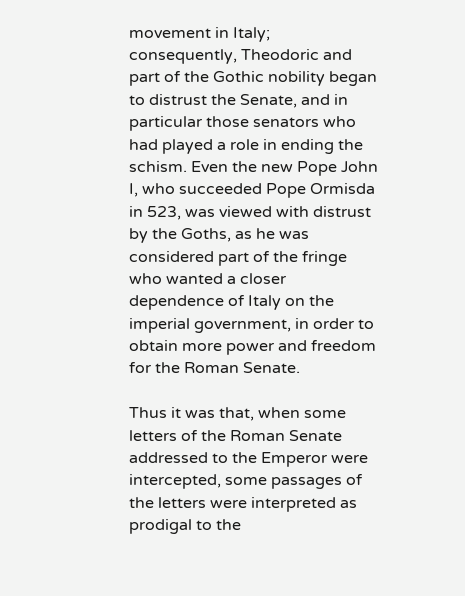movement in Italy; consequently, Theodoric and part of the Gothic nobility began to distrust the Senate, and in particular those senators who had played a role in ending the schism. Even the new Pope John I, who succeeded Pope Ormisda in 523, was viewed with distrust by the Goths, as he was considered part of the fringe who wanted a closer dependence of Italy on the imperial government, in order to obtain more power and freedom for the Roman Senate.

Thus it was that, when some letters of the Roman Senate addressed to the Emperor were intercepted, some passages of the letters were interpreted as prodigal to the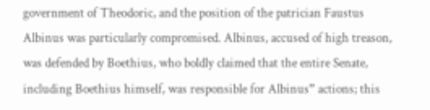government of Theodoric, and the position of the patrician Faustus Albinus was particularly compromised. Albinus, accused of high treason, was defended by Boethius, who boldly claimed that the entire Senate, including Boethius himself, was responsible for Albinus” actions; this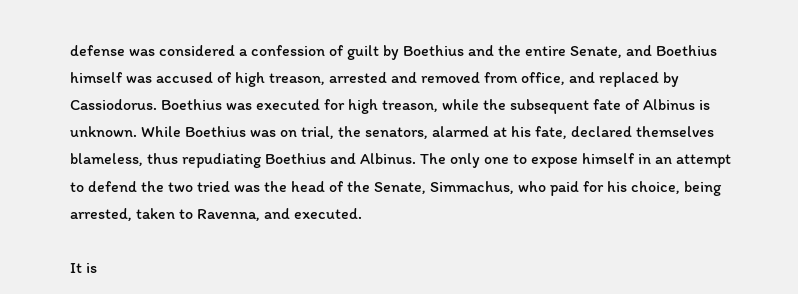defense was considered a confession of guilt by Boethius and the entire Senate, and Boethius himself was accused of high treason, arrested and removed from office, and replaced by Cassiodorus. Boethius was executed for high treason, while the subsequent fate of Albinus is unknown. While Boethius was on trial, the senators, alarmed at his fate, declared themselves blameless, thus repudiating Boethius and Albinus. The only one to expose himself in an attempt to defend the two tried was the head of the Senate, Simmachus, who paid for his choice, being arrested, taken to Ravenna, and executed.

It is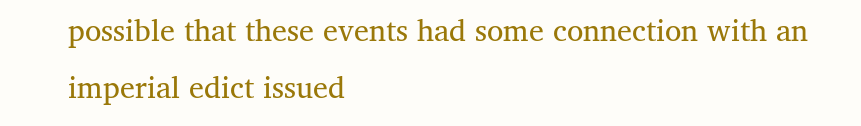possible that these events had some connection with an imperial edict issued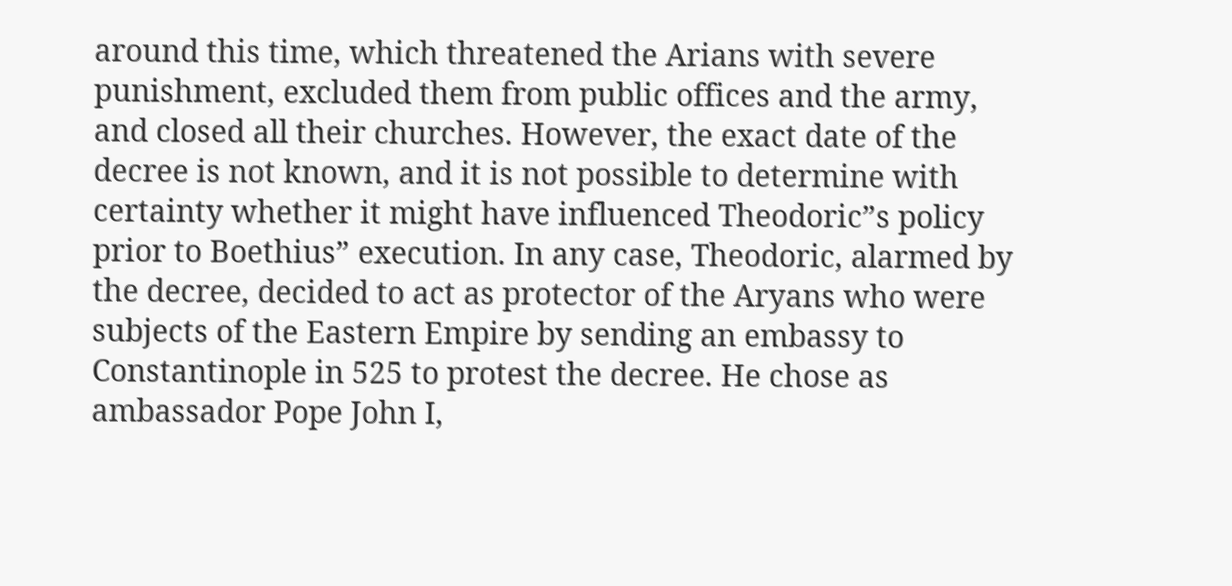around this time, which threatened the Arians with severe punishment, excluded them from public offices and the army, and closed all their churches. However, the exact date of the decree is not known, and it is not possible to determine with certainty whether it might have influenced Theodoric”s policy prior to Boethius” execution. In any case, Theodoric, alarmed by the decree, decided to act as protector of the Aryans who were subjects of the Eastern Empire by sending an embassy to Constantinople in 525 to protest the decree. He chose as ambassador Pope John I,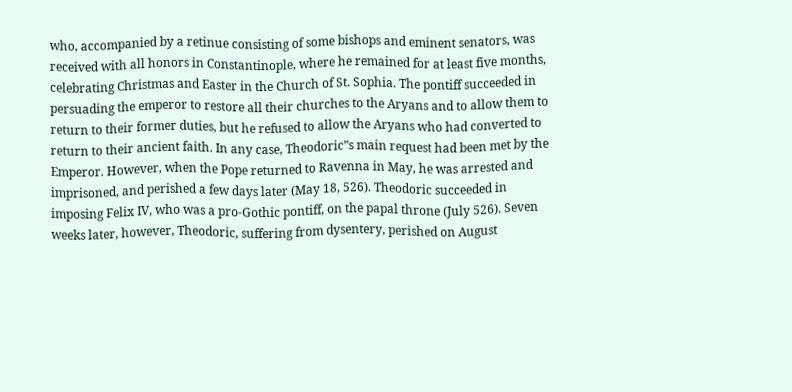who, accompanied by a retinue consisting of some bishops and eminent senators, was received with all honors in Constantinople, where he remained for at least five months, celebrating Christmas and Easter in the Church of St. Sophia. The pontiff succeeded in persuading the emperor to restore all their churches to the Aryans and to allow them to return to their former duties, but he refused to allow the Aryans who had converted to return to their ancient faith. In any case, Theodoric”s main request had been met by the Emperor. However, when the Pope returned to Ravenna in May, he was arrested and imprisoned, and perished a few days later (May 18, 526). Theodoric succeeded in imposing Felix IV, who was a pro-Gothic pontiff, on the papal throne (July 526). Seven weeks later, however, Theodoric, suffering from dysentery, perished on August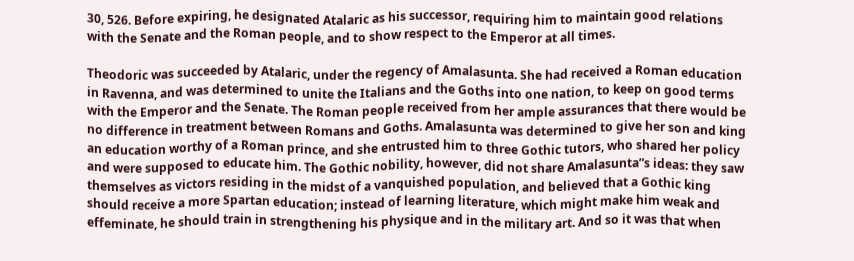30, 526. Before expiring, he designated Atalaric as his successor, requiring him to maintain good relations with the Senate and the Roman people, and to show respect to the Emperor at all times.

Theodoric was succeeded by Atalaric, under the regency of Amalasunta. She had received a Roman education in Ravenna, and was determined to unite the Italians and the Goths into one nation, to keep on good terms with the Emperor and the Senate. The Roman people received from her ample assurances that there would be no difference in treatment between Romans and Goths. Amalasunta was determined to give her son and king an education worthy of a Roman prince, and she entrusted him to three Gothic tutors, who shared her policy and were supposed to educate him. The Gothic nobility, however, did not share Amalasunta”s ideas: they saw themselves as victors residing in the midst of a vanquished population, and believed that a Gothic king should receive a more Spartan education; instead of learning literature, which might make him weak and effeminate, he should train in strengthening his physique and in the military art. And so it was that when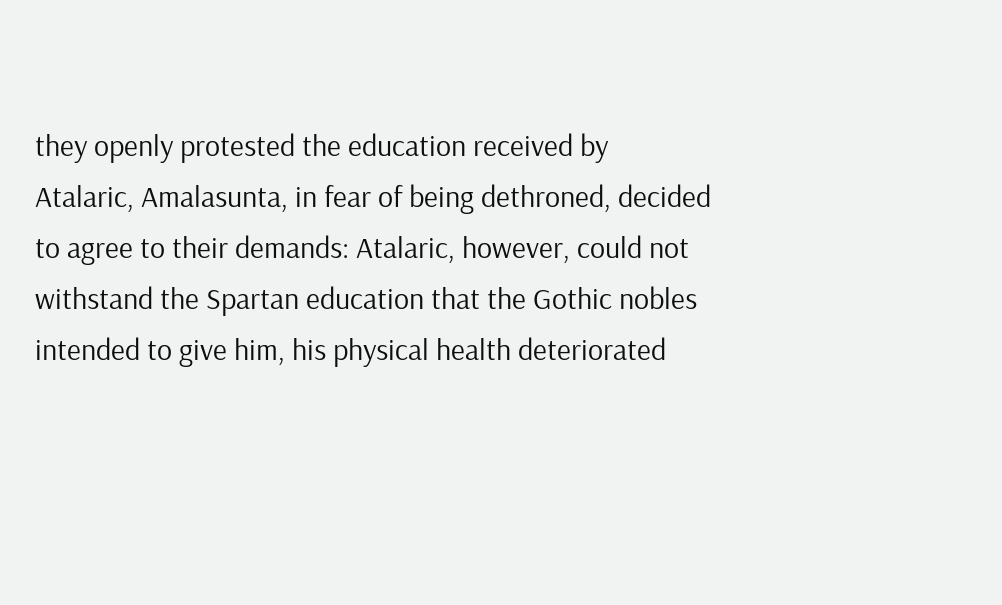they openly protested the education received by Atalaric, Amalasunta, in fear of being dethroned, decided to agree to their demands: Atalaric, however, could not withstand the Spartan education that the Gothic nobles intended to give him, his physical health deteriorated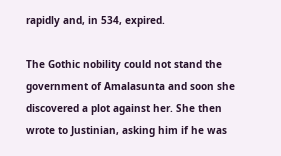rapidly and, in 534, expired.

The Gothic nobility could not stand the government of Amalasunta and soon she discovered a plot against her. She then wrote to Justinian, asking him if he was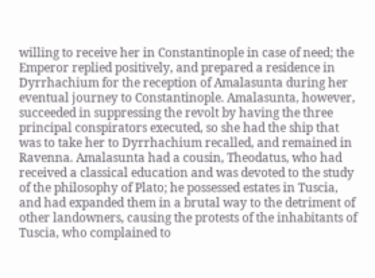willing to receive her in Constantinople in case of need; the Emperor replied positively, and prepared a residence in Dyrrhachium for the reception of Amalasunta during her eventual journey to Constantinople. Amalasunta, however, succeeded in suppressing the revolt by having the three principal conspirators executed, so she had the ship that was to take her to Dyrrhachium recalled, and remained in Ravenna. Amalasunta had a cousin, Theodatus, who had received a classical education and was devoted to the study of the philosophy of Plato; he possessed estates in Tuscia, and had expanded them in a brutal way to the detriment of other landowners, causing the protests of the inhabitants of Tuscia, who complained to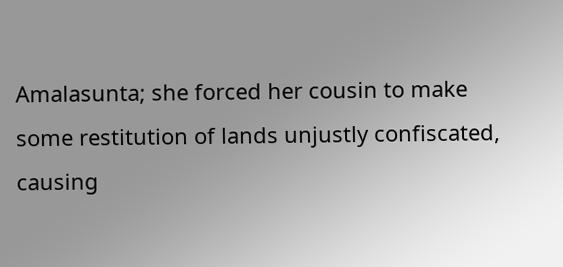Amalasunta; she forced her cousin to make some restitution of lands unjustly confiscated, causing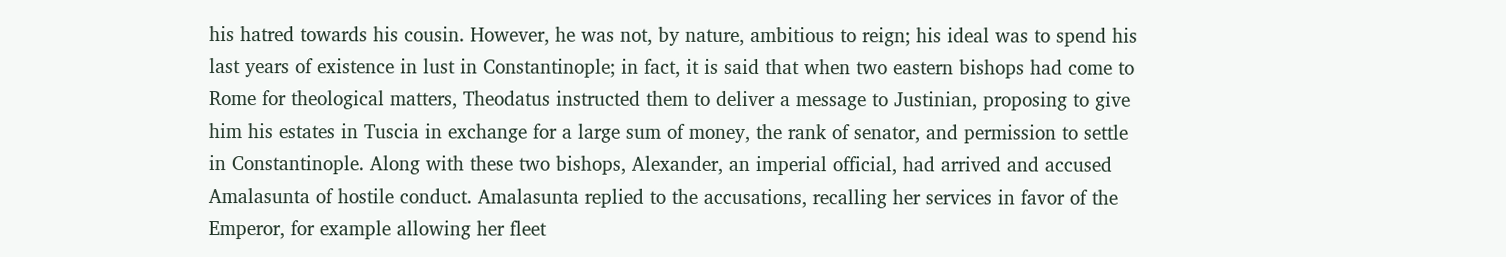his hatred towards his cousin. However, he was not, by nature, ambitious to reign; his ideal was to spend his last years of existence in lust in Constantinople; in fact, it is said that when two eastern bishops had come to Rome for theological matters, Theodatus instructed them to deliver a message to Justinian, proposing to give him his estates in Tuscia in exchange for a large sum of money, the rank of senator, and permission to settle in Constantinople. Along with these two bishops, Alexander, an imperial official, had arrived and accused Amalasunta of hostile conduct. Amalasunta replied to the accusations, recalling her services in favor of the Emperor, for example allowing her fleet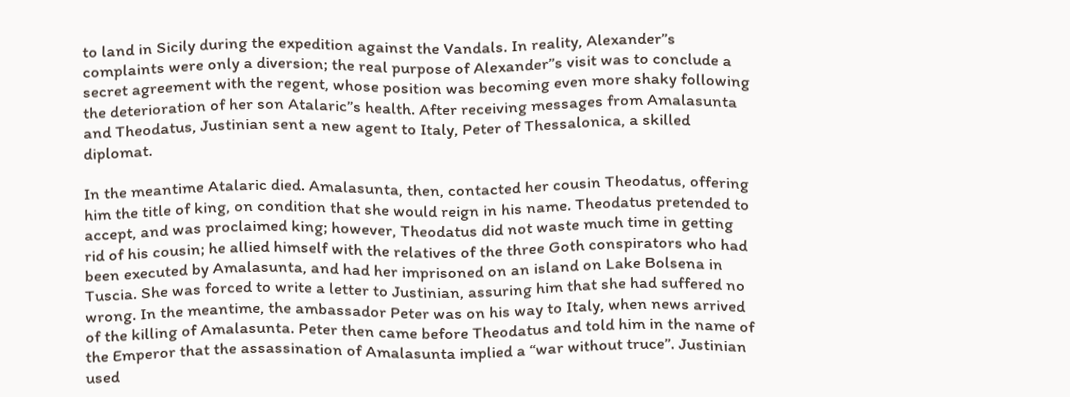to land in Sicily during the expedition against the Vandals. In reality, Alexander”s complaints were only a diversion; the real purpose of Alexander”s visit was to conclude a secret agreement with the regent, whose position was becoming even more shaky following the deterioration of her son Atalaric”s health. After receiving messages from Amalasunta and Theodatus, Justinian sent a new agent to Italy, Peter of Thessalonica, a skilled diplomat.

In the meantime Atalaric died. Amalasunta, then, contacted her cousin Theodatus, offering him the title of king, on condition that she would reign in his name. Theodatus pretended to accept, and was proclaimed king; however, Theodatus did not waste much time in getting rid of his cousin; he allied himself with the relatives of the three Goth conspirators who had been executed by Amalasunta, and had her imprisoned on an island on Lake Bolsena in Tuscia. She was forced to write a letter to Justinian, assuring him that she had suffered no wrong. In the meantime, the ambassador Peter was on his way to Italy, when news arrived of the killing of Amalasunta. Peter then came before Theodatus and told him in the name of the Emperor that the assassination of Amalasunta implied a “war without truce”. Justinian used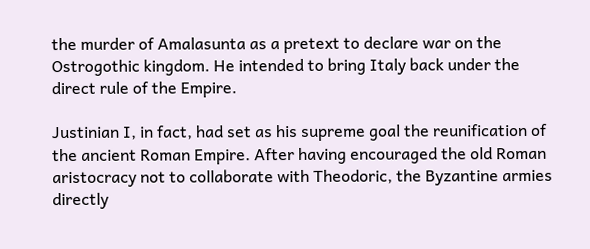the murder of Amalasunta as a pretext to declare war on the Ostrogothic kingdom. He intended to bring Italy back under the direct rule of the Empire.

Justinian I, in fact, had set as his supreme goal the reunification of the ancient Roman Empire. After having encouraged the old Roman aristocracy not to collaborate with Theodoric, the Byzantine armies directly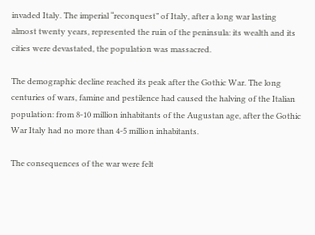invaded Italy. The imperial “reconquest” of Italy, after a long war lasting almost twenty years, represented the ruin of the peninsula: its wealth and its cities were devastated, the population was massacred.

The demographic decline reached its peak after the Gothic War. The long centuries of wars, famine and pestilence had caused the halving of the Italian population: from 8-10 million inhabitants of the Augustan age, after the Gothic War Italy had no more than 4-5 million inhabitants.

The consequences of the war were felt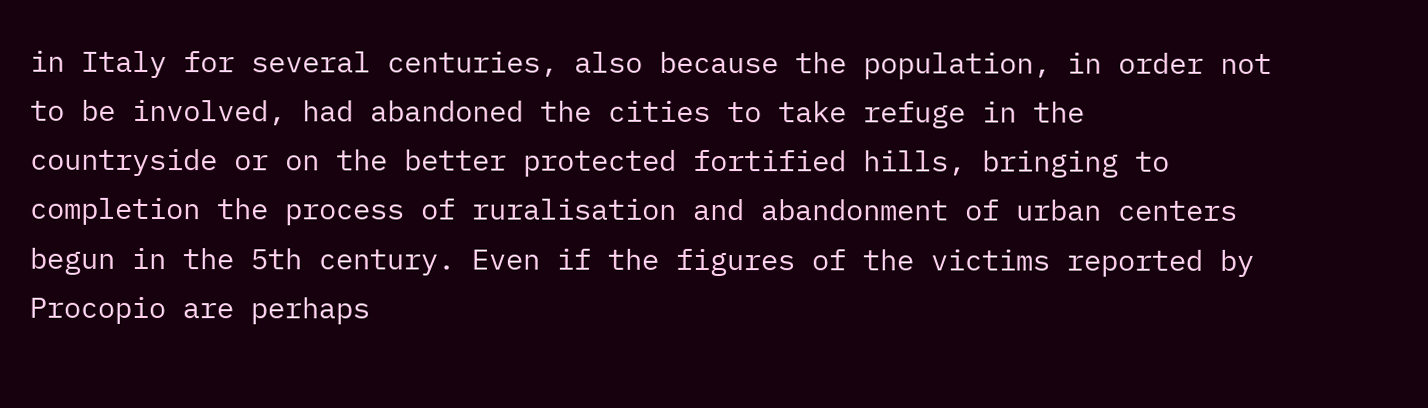in Italy for several centuries, also because the population, in order not to be involved, had abandoned the cities to take refuge in the countryside or on the better protected fortified hills, bringing to completion the process of ruralisation and abandonment of urban centers begun in the 5th century. Even if the figures of the victims reported by Procopio are perhaps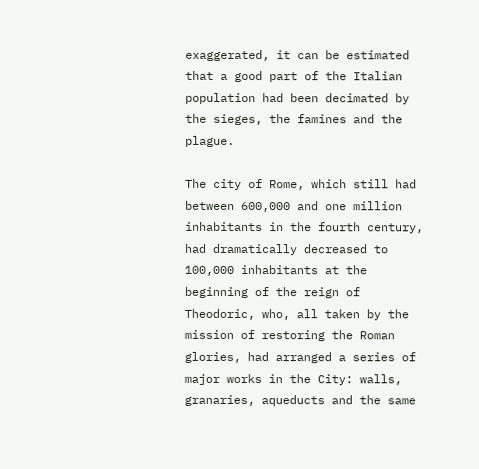exaggerated, it can be estimated that a good part of the Italian population had been decimated by the sieges, the famines and the plague.

The city of Rome, which still had between 600,000 and one million inhabitants in the fourth century, had dramatically decreased to 100,000 inhabitants at the beginning of the reign of Theodoric, who, all taken by the mission of restoring the Roman glories, had arranged a series of major works in the City: walls, granaries, aqueducts and the same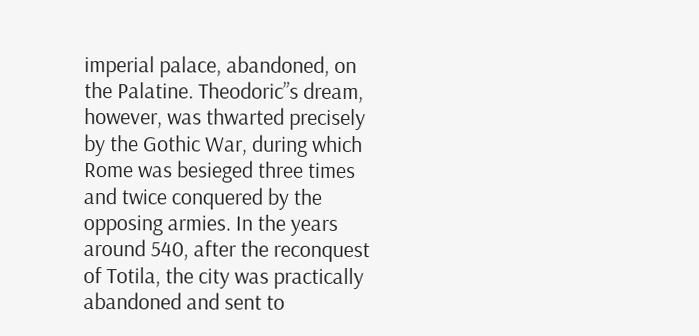imperial palace, abandoned, on the Palatine. Theodoric”s dream, however, was thwarted precisely by the Gothic War, during which Rome was besieged three times and twice conquered by the opposing armies. In the years around 540, after the reconquest of Totila, the city was practically abandoned and sent to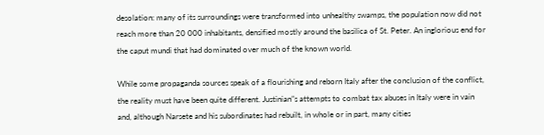desolation: many of its surroundings were transformed into unhealthy swamps, the population now did not reach more than 20 000 inhabitants, densified mostly around the basilica of St. Peter. An inglorious end for the caput mundi that had dominated over much of the known world.

While some propaganda sources speak of a flourishing and reborn Italy after the conclusion of the conflict, the reality must have been quite different. Justinian”s attempts to combat tax abuses in Italy were in vain and, although Narsete and his subordinates had rebuilt, in whole or in part, many cities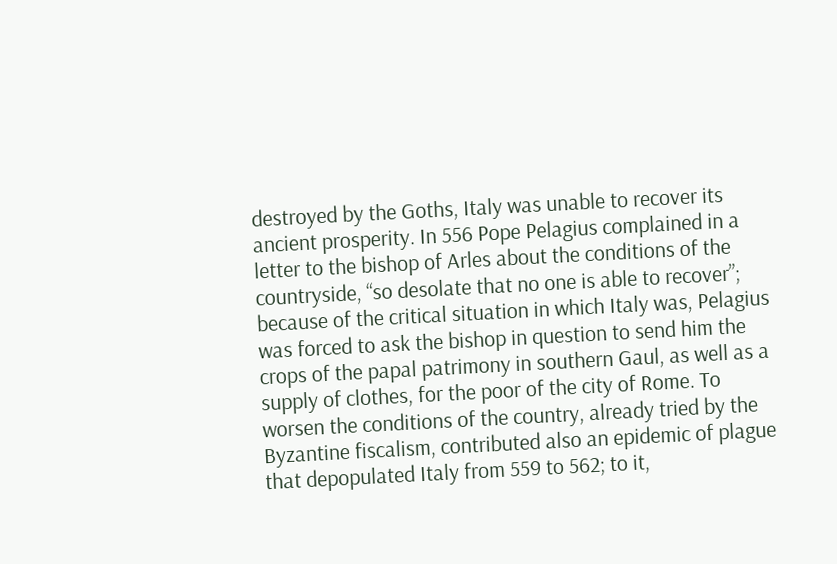destroyed by the Goths, Italy was unable to recover its ancient prosperity. In 556 Pope Pelagius complained in a letter to the bishop of Arles about the conditions of the countryside, “so desolate that no one is able to recover”; because of the critical situation in which Italy was, Pelagius was forced to ask the bishop in question to send him the crops of the papal patrimony in southern Gaul, as well as a supply of clothes, for the poor of the city of Rome. To worsen the conditions of the country, already tried by the Byzantine fiscalism, contributed also an epidemic of plague that depopulated Italy from 559 to 562; to it,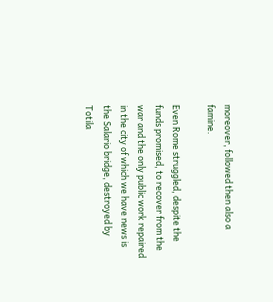moreover, followed then also a famine.

Even Rome struggled, despite the funds promised, to recover from the war and the only public work repaired in the city of which we have news is the Salario bridge, destroyed by Totila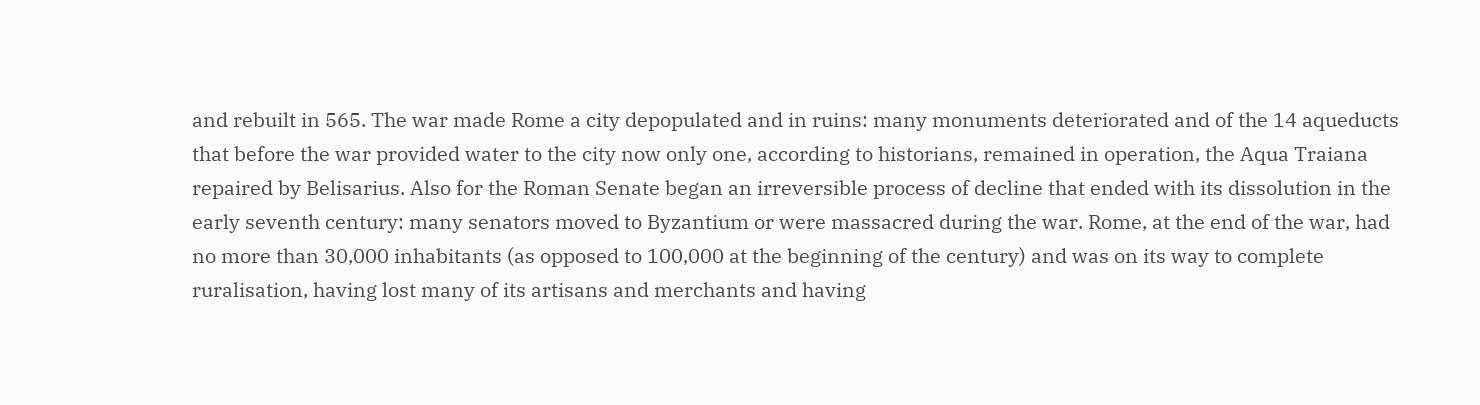and rebuilt in 565. The war made Rome a city depopulated and in ruins: many monuments deteriorated and of the 14 aqueducts that before the war provided water to the city now only one, according to historians, remained in operation, the Aqua Traiana repaired by Belisarius. Also for the Roman Senate began an irreversible process of decline that ended with its dissolution in the early seventh century: many senators moved to Byzantium or were massacred during the war. Rome, at the end of the war, had no more than 30,000 inhabitants (as opposed to 100,000 at the beginning of the century) and was on its way to complete ruralisation, having lost many of its artisans and merchants and having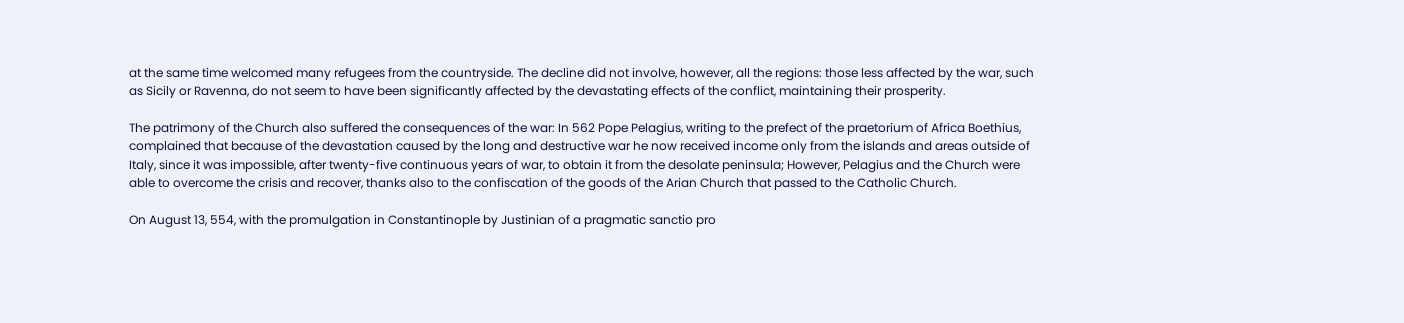at the same time welcomed many refugees from the countryside. The decline did not involve, however, all the regions: those less affected by the war, such as Sicily or Ravenna, do not seem to have been significantly affected by the devastating effects of the conflict, maintaining their prosperity.

The patrimony of the Church also suffered the consequences of the war: In 562 Pope Pelagius, writing to the prefect of the praetorium of Africa Boethius, complained that because of the devastation caused by the long and destructive war he now received income only from the islands and areas outside of Italy, since it was impossible, after twenty-five continuous years of war, to obtain it from the desolate peninsula; However, Pelagius and the Church were able to overcome the crisis and recover, thanks also to the confiscation of the goods of the Arian Church that passed to the Catholic Church.

On August 13, 554, with the promulgation in Constantinople by Justinian of a pragmatic sanctio pro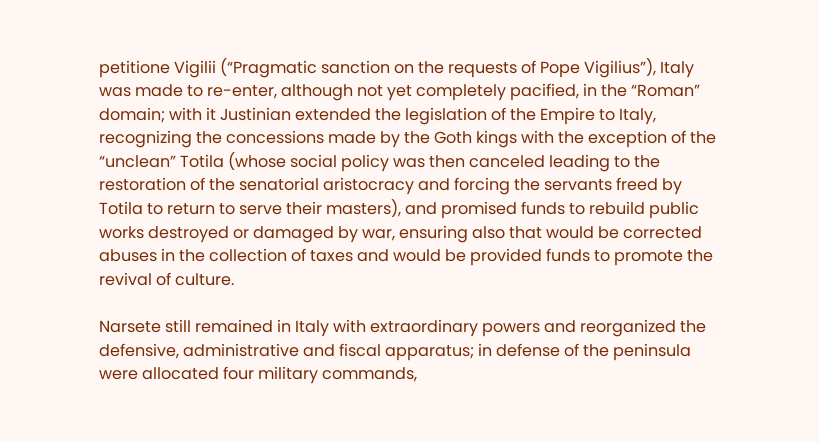petitione Vigilii (“Pragmatic sanction on the requests of Pope Vigilius”), Italy was made to re-enter, although not yet completely pacified, in the “Roman” domain; with it Justinian extended the legislation of the Empire to Italy, recognizing the concessions made by the Goth kings with the exception of the “unclean” Totila (whose social policy was then canceled leading to the restoration of the senatorial aristocracy and forcing the servants freed by Totila to return to serve their masters), and promised funds to rebuild public works destroyed or damaged by war, ensuring also that would be corrected abuses in the collection of taxes and would be provided funds to promote the revival of culture.

Narsete still remained in Italy with extraordinary powers and reorganized the defensive, administrative and fiscal apparatus; in defense of the peninsula were allocated four military commands,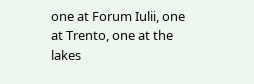one at Forum Iulii, one at Trento, one at the lakes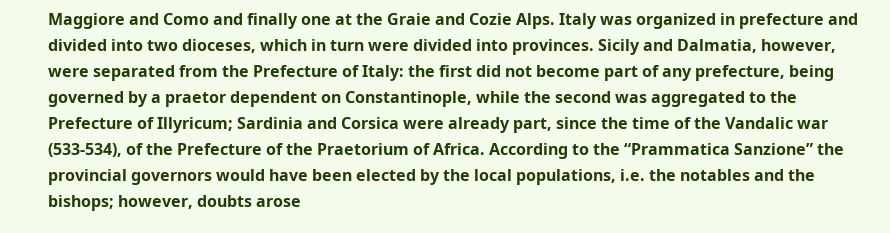Maggiore and Como and finally one at the Graie and Cozie Alps. Italy was organized in prefecture and divided into two dioceses, which in turn were divided into provinces. Sicily and Dalmatia, however, were separated from the Prefecture of Italy: the first did not become part of any prefecture, being governed by a praetor dependent on Constantinople, while the second was aggregated to the Prefecture of Illyricum; Sardinia and Corsica were already part, since the time of the Vandalic war (533-534), of the Prefecture of the Praetorium of Africa. According to the “Prammatica Sanzione” the provincial governors would have been elected by the local populations, i.e. the notables and the bishops; however, doubts arose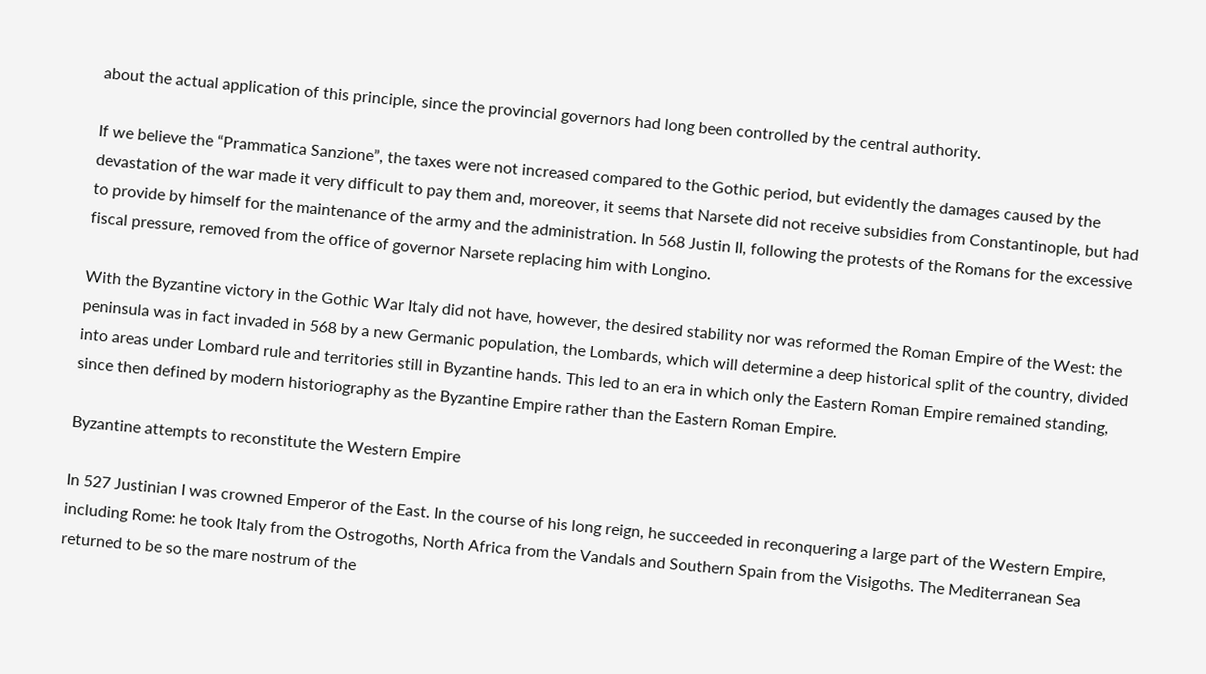about the actual application of this principle, since the provincial governors had long been controlled by the central authority.

If we believe the “Prammatica Sanzione”, the taxes were not increased compared to the Gothic period, but evidently the damages caused by the devastation of the war made it very difficult to pay them and, moreover, it seems that Narsete did not receive subsidies from Constantinople, but had to provide by himself for the maintenance of the army and the administration. In 568 Justin II, following the protests of the Romans for the excessive fiscal pressure, removed from the office of governor Narsete replacing him with Longino.

With the Byzantine victory in the Gothic War Italy did not have, however, the desired stability nor was reformed the Roman Empire of the West: the peninsula was in fact invaded in 568 by a new Germanic population, the Lombards, which will determine a deep historical split of the country, divided into areas under Lombard rule and territories still in Byzantine hands. This led to an era in which only the Eastern Roman Empire remained standing, since then defined by modern historiography as the Byzantine Empire rather than the Eastern Roman Empire.

Byzantine attempts to reconstitute the Western Empire

In 527 Justinian I was crowned Emperor of the East. In the course of his long reign, he succeeded in reconquering a large part of the Western Empire, including Rome: he took Italy from the Ostrogoths, North Africa from the Vandals and Southern Spain from the Visigoths. The Mediterranean Sea returned to be so the mare nostrum of the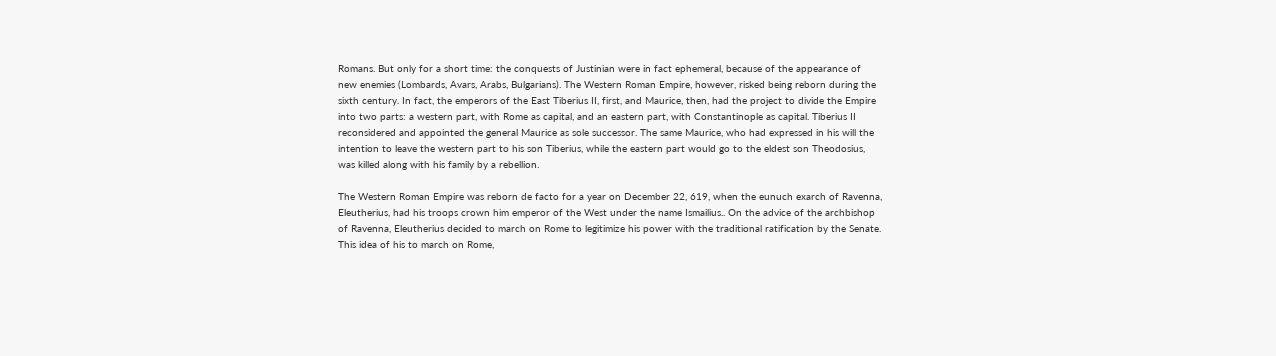Romans. But only for a short time: the conquests of Justinian were in fact ephemeral, because of the appearance of new enemies (Lombards, Avars, Arabs, Bulgarians). The Western Roman Empire, however, risked being reborn during the sixth century. In fact, the emperors of the East Tiberius II, first, and Maurice, then, had the project to divide the Empire into two parts: a western part, with Rome as capital, and an eastern part, with Constantinople as capital. Tiberius II reconsidered and appointed the general Maurice as sole successor. The same Maurice, who had expressed in his will the intention to leave the western part to his son Tiberius, while the eastern part would go to the eldest son Theodosius, was killed along with his family by a rebellion.

The Western Roman Empire was reborn de facto for a year on December 22, 619, when the eunuch exarch of Ravenna, Eleutherius, had his troops crown him emperor of the West under the name Ismailius.. On the advice of the archbishop of Ravenna, Eleutherius decided to march on Rome to legitimize his power with the traditional ratification by the Senate. This idea of his to march on Rome,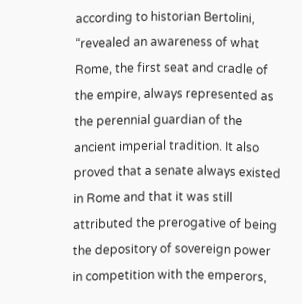according to historian Bertolini, “revealed an awareness of what Rome, the first seat and cradle of the empire, always represented as the perennial guardian of the ancient imperial tradition. It also proved that a senate always existed in Rome and that it was still attributed the prerogative of being the depository of sovereign power in competition with the emperors,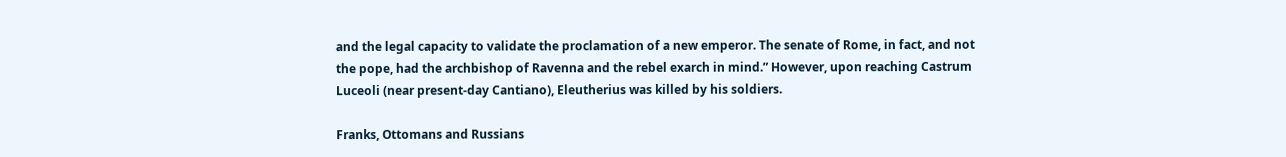and the legal capacity to validate the proclamation of a new emperor. The senate of Rome, in fact, and not the pope, had the archbishop of Ravenna and the rebel exarch in mind.” However, upon reaching Castrum Luceoli (near present-day Cantiano), Eleutherius was killed by his soldiers.

Franks, Ottomans and Russians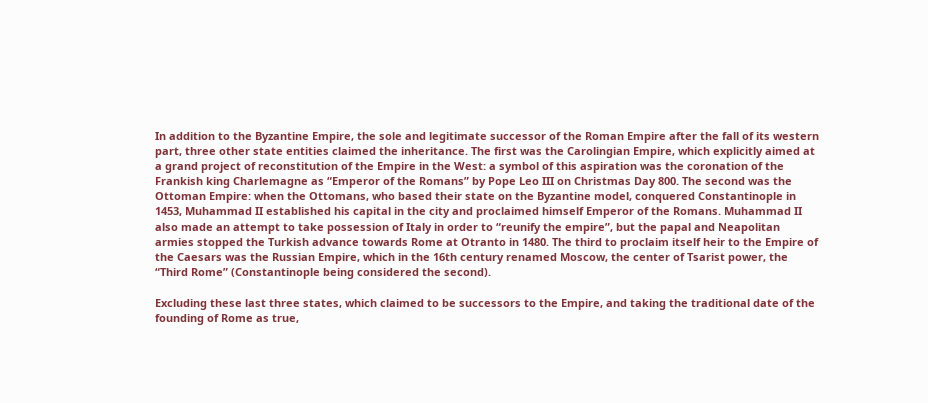In addition to the Byzantine Empire, the sole and legitimate successor of the Roman Empire after the fall of its western part, three other state entities claimed the inheritance. The first was the Carolingian Empire, which explicitly aimed at a grand project of reconstitution of the Empire in the West: a symbol of this aspiration was the coronation of the Frankish king Charlemagne as “Emperor of the Romans” by Pope Leo III on Christmas Day 800. The second was the Ottoman Empire: when the Ottomans, who based their state on the Byzantine model, conquered Constantinople in 1453, Muhammad II established his capital in the city and proclaimed himself Emperor of the Romans. Muhammad II also made an attempt to take possession of Italy in order to “reunify the empire”, but the papal and Neapolitan armies stopped the Turkish advance towards Rome at Otranto in 1480. The third to proclaim itself heir to the Empire of the Caesars was the Russian Empire, which in the 16th century renamed Moscow, the center of Tsarist power, the “Third Rome” (Constantinople being considered the second).

Excluding these last three states, which claimed to be successors to the Empire, and taking the traditional date of the founding of Rome as true,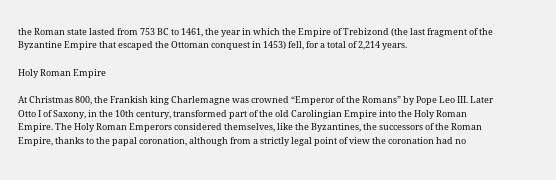the Roman state lasted from 753 BC to 1461, the year in which the Empire of Trebizond (the last fragment of the Byzantine Empire that escaped the Ottoman conquest in 1453) fell, for a total of 2,214 years.

Holy Roman Empire

At Christmas 800, the Frankish king Charlemagne was crowned “Emperor of the Romans” by Pope Leo III. Later Otto I of Saxony, in the 10th century, transformed part of the old Carolingian Empire into the Holy Roman Empire. The Holy Roman Emperors considered themselves, like the Byzantines, the successors of the Roman Empire, thanks to the papal coronation, although from a strictly legal point of view the coronation had no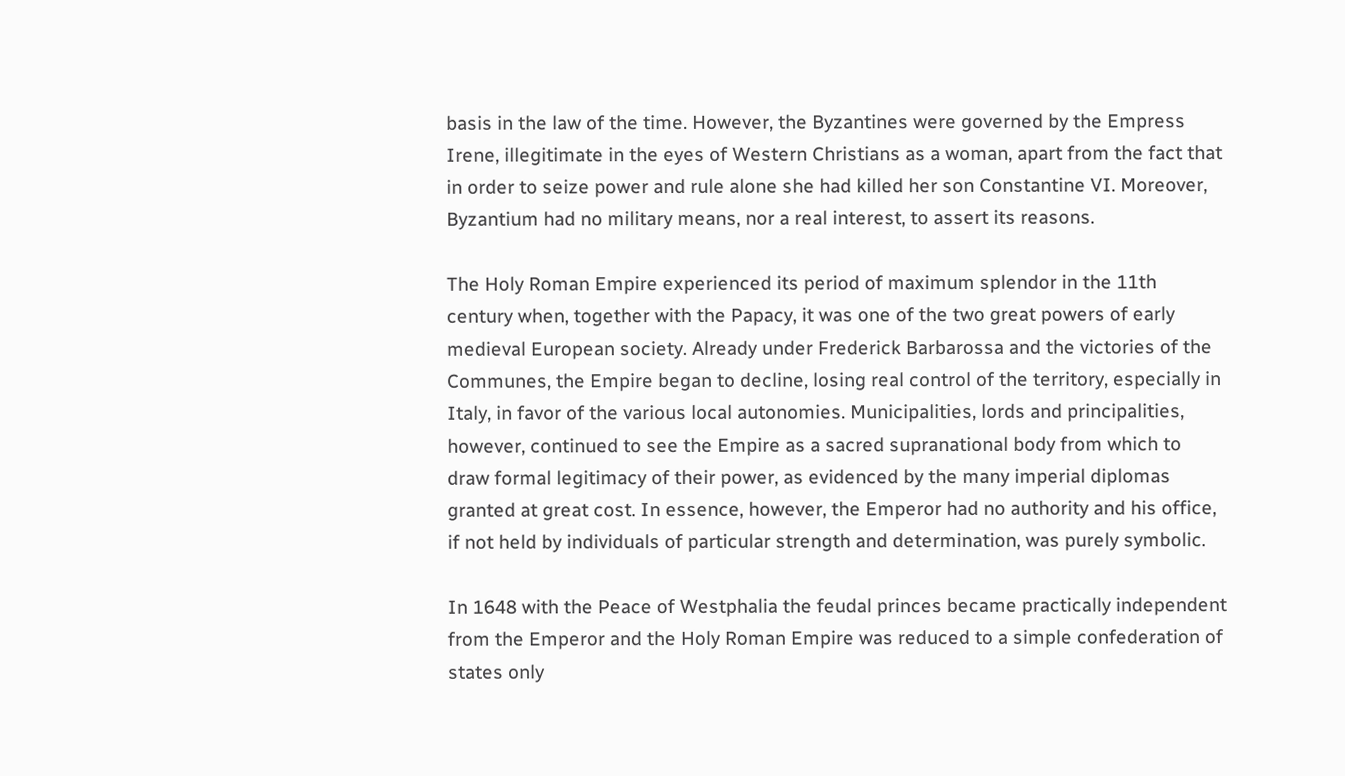basis in the law of the time. However, the Byzantines were governed by the Empress Irene, illegitimate in the eyes of Western Christians as a woman, apart from the fact that in order to seize power and rule alone she had killed her son Constantine VI. Moreover, Byzantium had no military means, nor a real interest, to assert its reasons.

The Holy Roman Empire experienced its period of maximum splendor in the 11th century when, together with the Papacy, it was one of the two great powers of early medieval European society. Already under Frederick Barbarossa and the victories of the Communes, the Empire began to decline, losing real control of the territory, especially in Italy, in favor of the various local autonomies. Municipalities, lords and principalities, however, continued to see the Empire as a sacred supranational body from which to draw formal legitimacy of their power, as evidenced by the many imperial diplomas granted at great cost. In essence, however, the Emperor had no authority and his office, if not held by individuals of particular strength and determination, was purely symbolic.

In 1648 with the Peace of Westphalia the feudal princes became practically independent from the Emperor and the Holy Roman Empire was reduced to a simple confederation of states only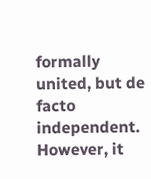formally united, but de facto independent. However, it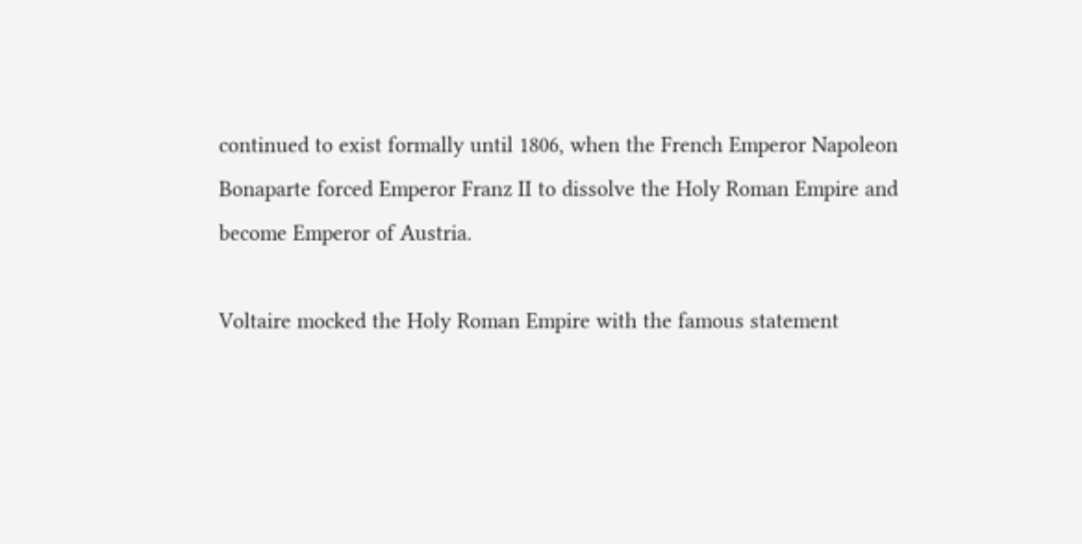continued to exist formally until 1806, when the French Emperor Napoleon Bonaparte forced Emperor Franz II to dissolve the Holy Roman Empire and become Emperor of Austria.

Voltaire mocked the Holy Roman Empire with the famous statement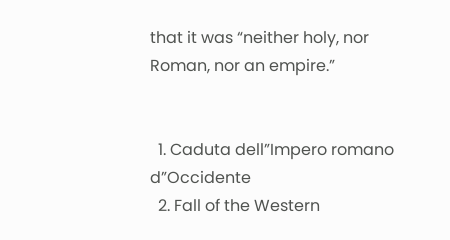that it was “neither holy, nor Roman, nor an empire.”


  1. Caduta dell”Impero romano d”Occidente
  2. Fall of the Western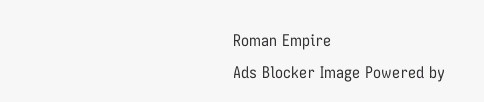Roman Empire
Ads Blocker Image Powered by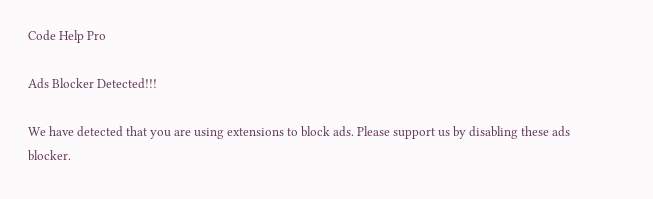Code Help Pro

Ads Blocker Detected!!!

We have detected that you are using extensions to block ads. Please support us by disabling these ads blocker.